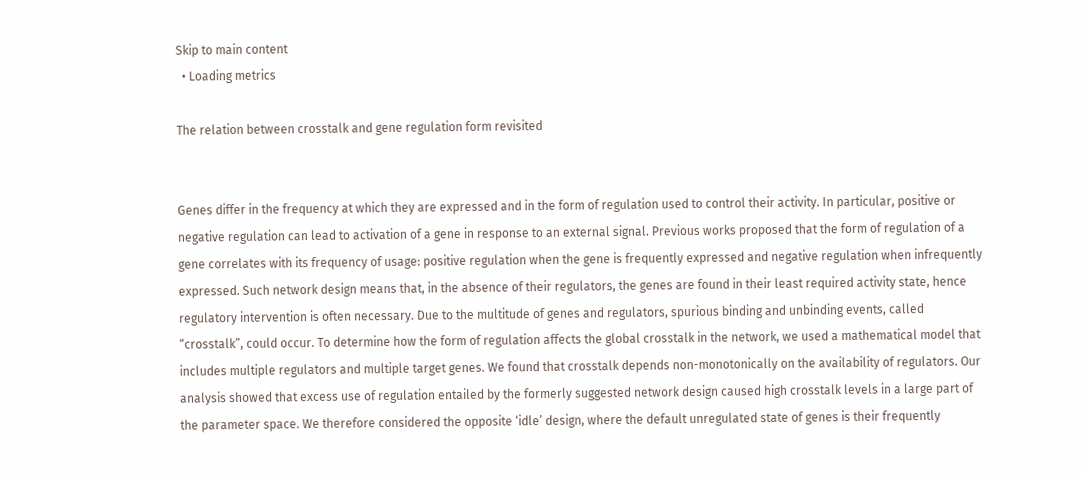Skip to main content
  • Loading metrics

The relation between crosstalk and gene regulation form revisited


Genes differ in the frequency at which they are expressed and in the form of regulation used to control their activity. In particular, positive or negative regulation can lead to activation of a gene in response to an external signal. Previous works proposed that the form of regulation of a gene correlates with its frequency of usage: positive regulation when the gene is frequently expressed and negative regulation when infrequently expressed. Such network design means that, in the absence of their regulators, the genes are found in their least required activity state, hence regulatory intervention is often necessary. Due to the multitude of genes and regulators, spurious binding and unbinding events, called “crosstalk”, could occur. To determine how the form of regulation affects the global crosstalk in the network, we used a mathematical model that includes multiple regulators and multiple target genes. We found that crosstalk depends non-monotonically on the availability of regulators. Our analysis showed that excess use of regulation entailed by the formerly suggested network design caused high crosstalk levels in a large part of the parameter space. We therefore considered the opposite ‘idle’ design, where the default unregulated state of genes is their frequently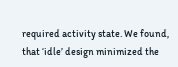required activity state. We found, that ‘idle’ design minimized the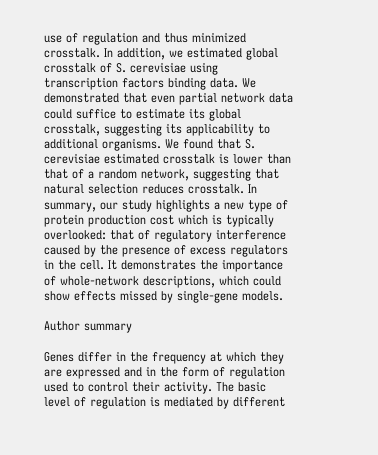use of regulation and thus minimized crosstalk. In addition, we estimated global crosstalk of S. cerevisiae using transcription factors binding data. We demonstrated that even partial network data could suffice to estimate its global crosstalk, suggesting its applicability to additional organisms. We found that S. cerevisiae estimated crosstalk is lower than that of a random network, suggesting that natural selection reduces crosstalk. In summary, our study highlights a new type of protein production cost which is typically overlooked: that of regulatory interference caused by the presence of excess regulators in the cell. It demonstrates the importance of whole-network descriptions, which could show effects missed by single-gene models.

Author summary

Genes differ in the frequency at which they are expressed and in the form of regulation used to control their activity. The basic level of regulation is mediated by different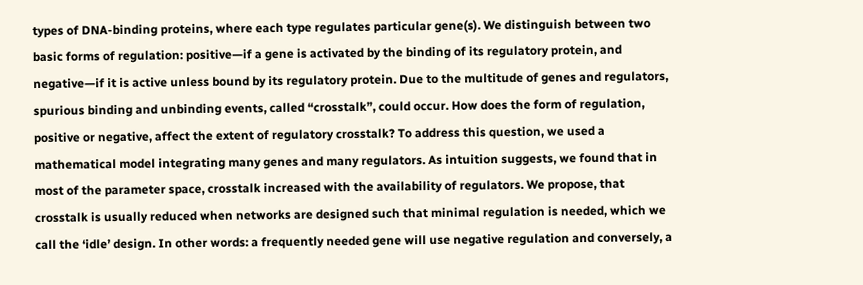types of DNA-binding proteins, where each type regulates particular gene(s). We distinguish between two basic forms of regulation: positive—if a gene is activated by the binding of its regulatory protein, and negative—if it is active unless bound by its regulatory protein. Due to the multitude of genes and regulators, spurious binding and unbinding events, called “crosstalk”, could occur. How does the form of regulation, positive or negative, affect the extent of regulatory crosstalk? To address this question, we used a mathematical model integrating many genes and many regulators. As intuition suggests, we found that in most of the parameter space, crosstalk increased with the availability of regulators. We propose, that crosstalk is usually reduced when networks are designed such that minimal regulation is needed, which we call the ‘idle’ design. In other words: a frequently needed gene will use negative regulation and conversely, a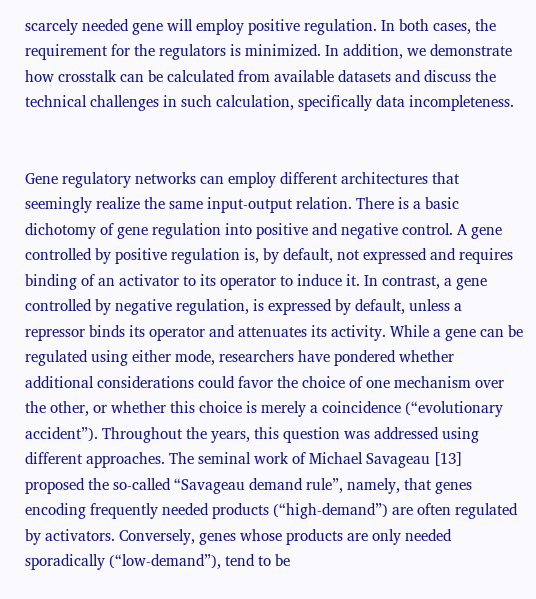scarcely needed gene will employ positive regulation. In both cases, the requirement for the regulators is minimized. In addition, we demonstrate how crosstalk can be calculated from available datasets and discuss the technical challenges in such calculation, specifically data incompleteness.


Gene regulatory networks can employ different architectures that seemingly realize the same input-output relation. There is a basic dichotomy of gene regulation into positive and negative control. A gene controlled by positive regulation is, by default, not expressed and requires binding of an activator to its operator to induce it. In contrast, a gene controlled by negative regulation, is expressed by default, unless a repressor binds its operator and attenuates its activity. While a gene can be regulated using either mode, researchers have pondered whether additional considerations could favor the choice of one mechanism over the other, or whether this choice is merely a coincidence (“evolutionary accident”). Throughout the years, this question was addressed using different approaches. The seminal work of Michael Savageau [13] proposed the so-called “Savageau demand rule”, namely, that genes encoding frequently needed products (“high-demand”) are often regulated by activators. Conversely, genes whose products are only needed sporadically (“low-demand”), tend to be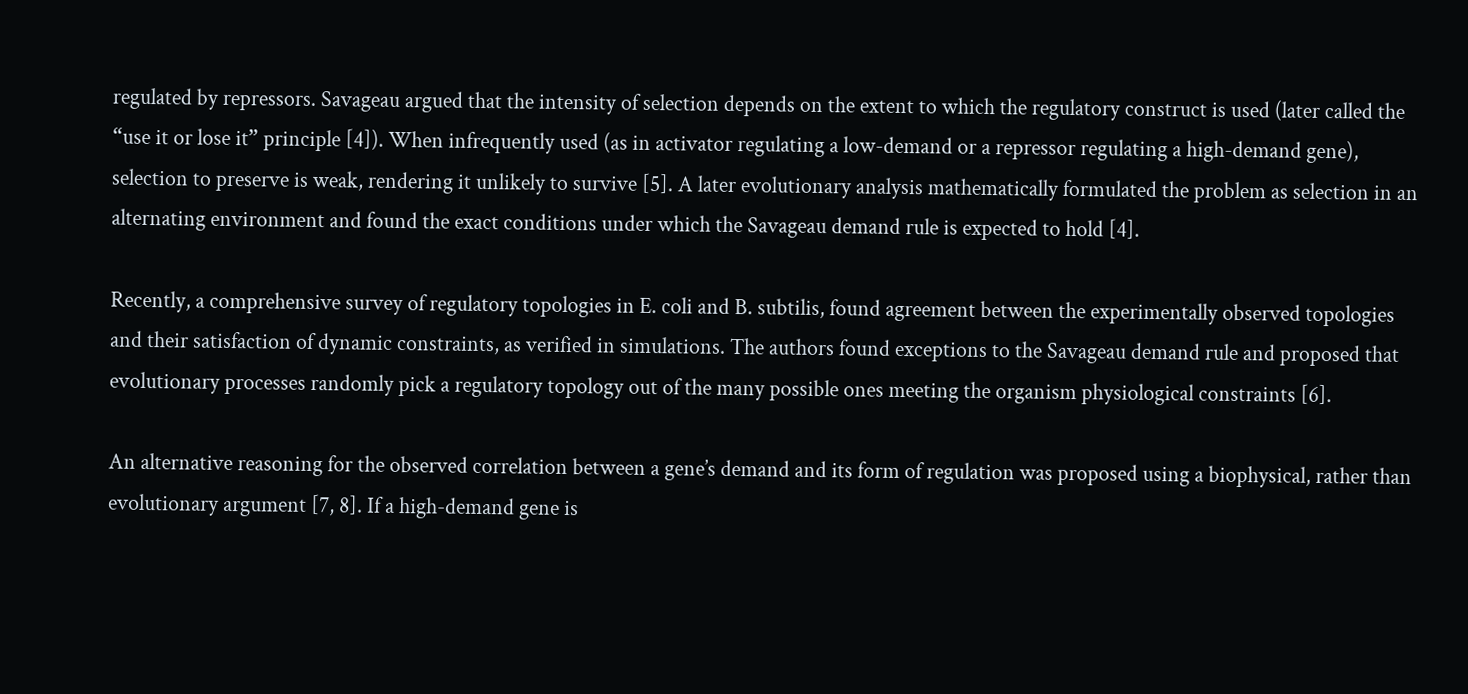regulated by repressors. Savageau argued that the intensity of selection depends on the extent to which the regulatory construct is used (later called the “use it or lose it” principle [4]). When infrequently used (as in activator regulating a low-demand or a repressor regulating a high-demand gene), selection to preserve is weak, rendering it unlikely to survive [5]. A later evolutionary analysis mathematically formulated the problem as selection in an alternating environment and found the exact conditions under which the Savageau demand rule is expected to hold [4].

Recently, a comprehensive survey of regulatory topologies in E. coli and B. subtilis, found agreement between the experimentally observed topologies and their satisfaction of dynamic constraints, as verified in simulations. The authors found exceptions to the Savageau demand rule and proposed that evolutionary processes randomly pick a regulatory topology out of the many possible ones meeting the organism physiological constraints [6].

An alternative reasoning for the observed correlation between a gene’s demand and its form of regulation was proposed using a biophysical, rather than evolutionary argument [7, 8]. If a high-demand gene is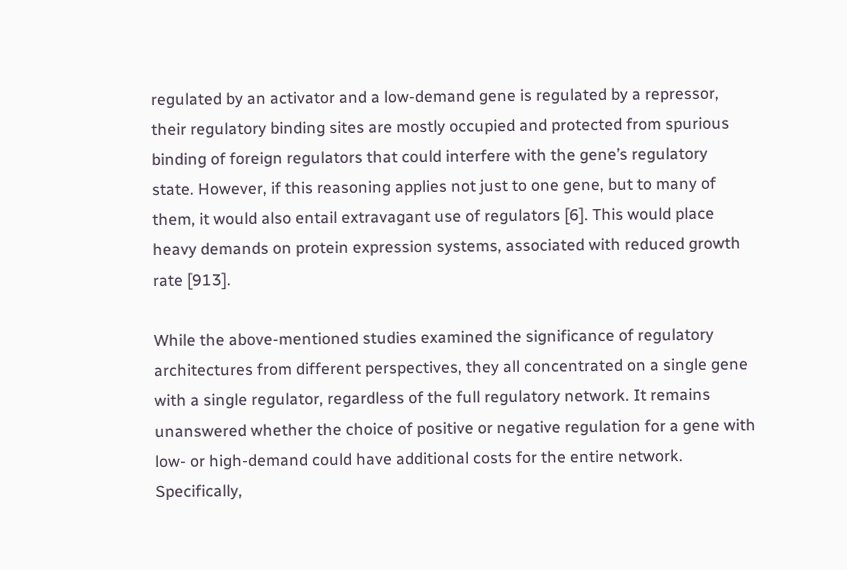regulated by an activator and a low-demand gene is regulated by a repressor, their regulatory binding sites are mostly occupied and protected from spurious binding of foreign regulators that could interfere with the gene’s regulatory state. However, if this reasoning applies not just to one gene, but to many of them, it would also entail extravagant use of regulators [6]. This would place heavy demands on protein expression systems, associated with reduced growth rate [913].

While the above-mentioned studies examined the significance of regulatory architectures from different perspectives, they all concentrated on a single gene with a single regulator, regardless of the full regulatory network. It remains unanswered whether the choice of positive or negative regulation for a gene with low- or high-demand could have additional costs for the entire network. Specifically,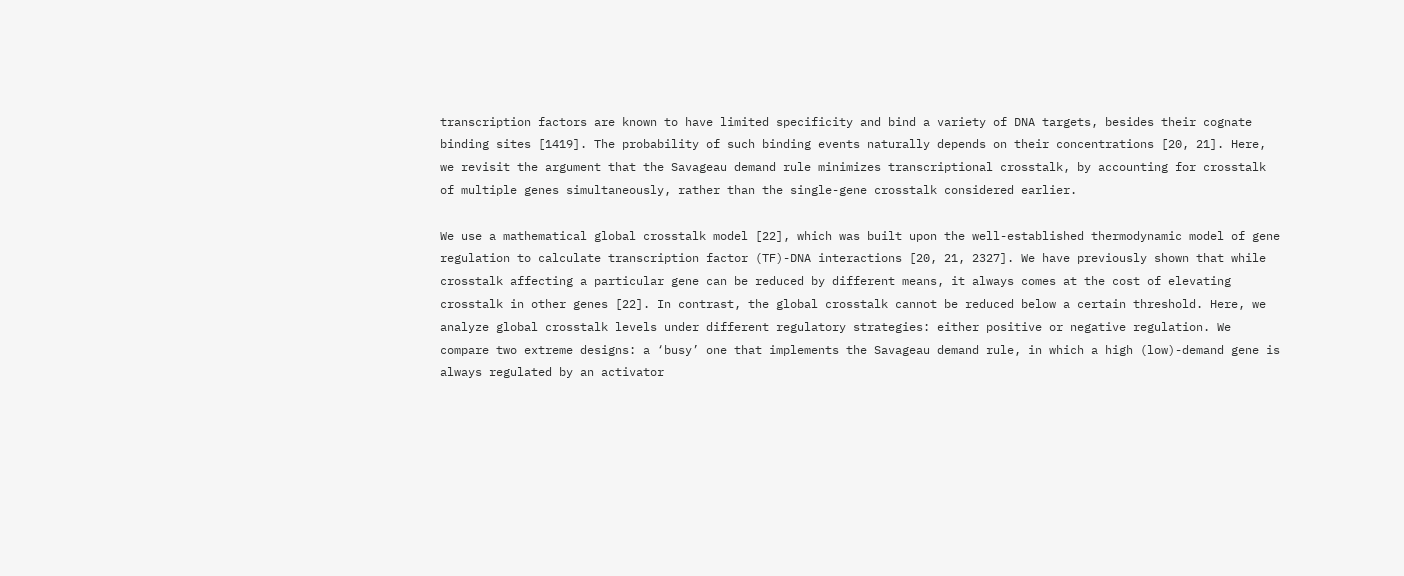transcription factors are known to have limited specificity and bind a variety of DNA targets, besides their cognate binding sites [1419]. The probability of such binding events naturally depends on their concentrations [20, 21]. Here, we revisit the argument that the Savageau demand rule minimizes transcriptional crosstalk, by accounting for crosstalk of multiple genes simultaneously, rather than the single-gene crosstalk considered earlier.

We use a mathematical global crosstalk model [22], which was built upon the well-established thermodynamic model of gene regulation to calculate transcription factor (TF)-DNA interactions [20, 21, 2327]. We have previously shown that while crosstalk affecting a particular gene can be reduced by different means, it always comes at the cost of elevating crosstalk in other genes [22]. In contrast, the global crosstalk cannot be reduced below a certain threshold. Here, we analyze global crosstalk levels under different regulatory strategies: either positive or negative regulation. We compare two extreme designs: a ‘busy’ one that implements the Savageau demand rule, in which a high (low)-demand gene is always regulated by an activator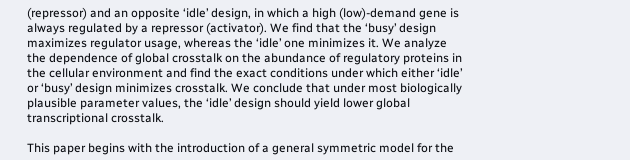(repressor) and an opposite ‘idle’ design, in which a high (low)-demand gene is always regulated by a repressor (activator). We find that the ‘busy’ design maximizes regulator usage, whereas the ‘idle’ one minimizes it. We analyze the dependence of global crosstalk on the abundance of regulatory proteins in the cellular environment and find the exact conditions under which either ‘idle’ or ‘busy’ design minimizes crosstalk. We conclude that under most biologically plausible parameter values, the ‘idle’ design should yield lower global transcriptional crosstalk.

This paper begins with the introduction of a general symmetric model for the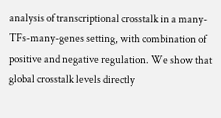analysis of transcriptional crosstalk in a many-TFs-many-genes setting, with combination of positive and negative regulation. We show that global crosstalk levels directly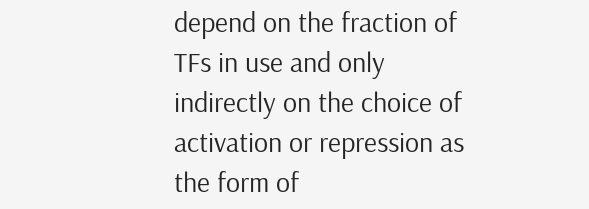depend on the fraction of TFs in use and only indirectly on the choice of activation or repression as the form of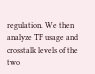regulation. We then analyze TF usage and crosstalk levels of the two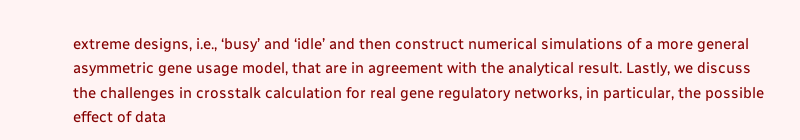extreme designs, i.e., ‘busy’ and ‘idle’ and then construct numerical simulations of a more general asymmetric gene usage model, that are in agreement with the analytical result. Lastly, we discuss the challenges in crosstalk calculation for real gene regulatory networks, in particular, the possible effect of data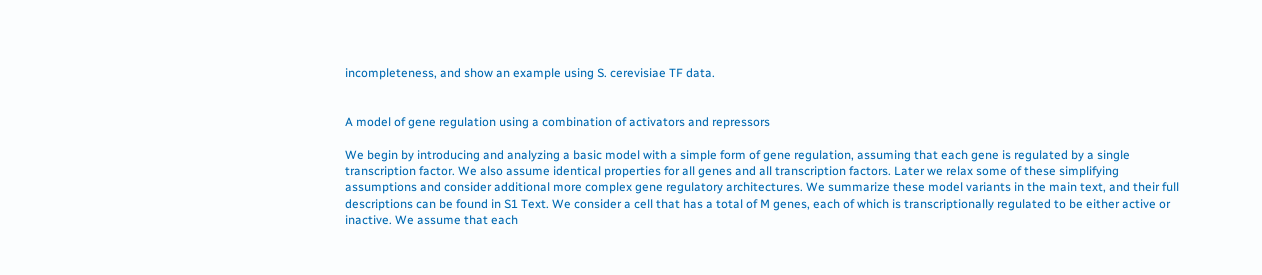incompleteness, and show an example using S. cerevisiae TF data.


A model of gene regulation using a combination of activators and repressors

We begin by introducing and analyzing a basic model with a simple form of gene regulation, assuming that each gene is regulated by a single transcription factor. We also assume identical properties for all genes and all transcription factors. Later we relax some of these simplifying assumptions and consider additional more complex gene regulatory architectures. We summarize these model variants in the main text, and their full descriptions can be found in S1 Text. We consider a cell that has a total of M genes, each of which is transcriptionally regulated to be either active or inactive. We assume that each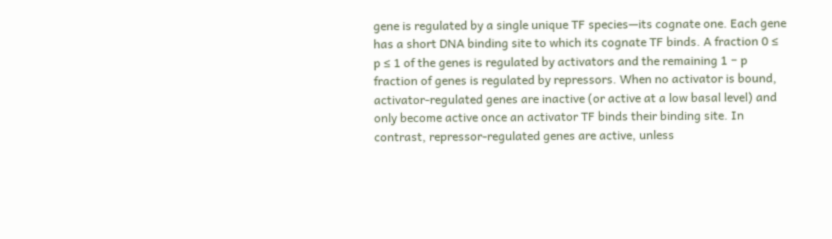gene is regulated by a single unique TF species—its cognate one. Each gene has a short DNA binding site to which its cognate TF binds. A fraction 0 ≤ p ≤ 1 of the genes is regulated by activators and the remaining 1 − p fraction of genes is regulated by repressors. When no activator is bound, activator-regulated genes are inactive (or active at a low basal level) and only become active once an activator TF binds their binding site. In contrast, repressor-regulated genes are active, unless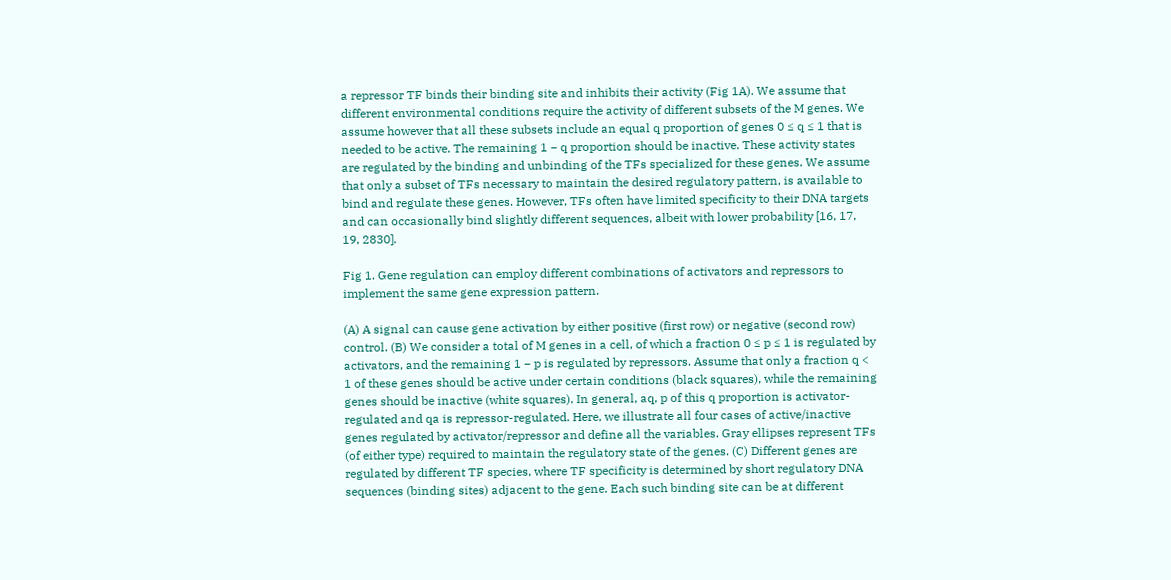a repressor TF binds their binding site and inhibits their activity (Fig 1A). We assume that different environmental conditions require the activity of different subsets of the M genes. We assume however that all these subsets include an equal q proportion of genes 0 ≤ q ≤ 1 that is needed to be active. The remaining 1 − q proportion should be inactive. These activity states are regulated by the binding and unbinding of the TFs specialized for these genes. We assume that only a subset of TFs necessary to maintain the desired regulatory pattern, is available to bind and regulate these genes. However, TFs often have limited specificity to their DNA targets and can occasionally bind slightly different sequences, albeit with lower probability [16, 17, 19, 2830].

Fig 1. Gene regulation can employ different combinations of activators and repressors to implement the same gene expression pattern.

(A) A signal can cause gene activation by either positive (first row) or negative (second row) control. (B) We consider a total of M genes in a cell, of which a fraction 0 ≤ p ≤ 1 is regulated by activators, and the remaining 1 − p is regulated by repressors. Assume that only a fraction q < 1 of these genes should be active under certain conditions (black squares), while the remaining genes should be inactive (white squares). In general, aq, p of this q proportion is activator-regulated and qa is repressor-regulated. Here, we illustrate all four cases of active/inactive genes regulated by activator/repressor and define all the variables. Gray ellipses represent TFs (of either type) required to maintain the regulatory state of the genes. (C) Different genes are regulated by different TF species, where TF specificity is determined by short regulatory DNA sequences (binding sites) adjacent to the gene. Each such binding site can be at different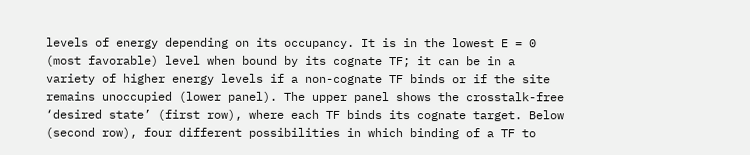levels of energy depending on its occupancy. It is in the lowest E = 0 (most favorable) level when bound by its cognate TF; it can be in a variety of higher energy levels if a non-cognate TF binds or if the site remains unoccupied (lower panel). The upper panel shows the crosstalk-free ‘desired state’ (first row), where each TF binds its cognate target. Below (second row), four different possibilities in which binding of a TF to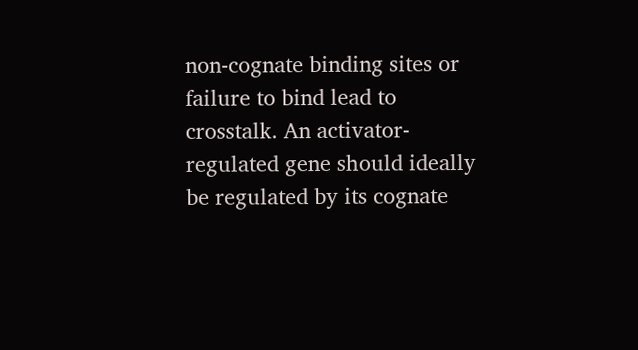non-cognate binding sites or failure to bind lead to crosstalk. An activator-regulated gene should ideally be regulated by its cognate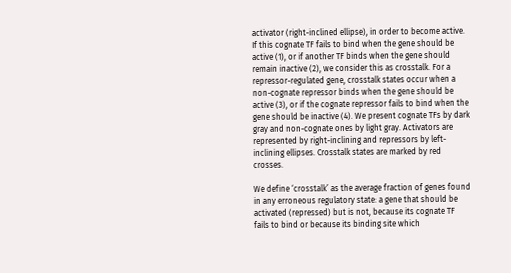activator (right-inclined ellipse), in order to become active. If this cognate TF fails to bind when the gene should be active (1), or if another TF binds when the gene should remain inactive (2), we consider this as crosstalk. For a repressor-regulated gene, crosstalk states occur when a non-cognate repressor binds when the gene should be active (3), or if the cognate repressor fails to bind when the gene should be inactive (4). We present cognate TFs by dark gray and non-cognate ones by light gray. Activators are represented by right-inclining and repressors by left-inclining ellipses. Crosstalk states are marked by red crosses.

We define ‘crosstalk’ as the average fraction of genes found in any erroneous regulatory state: a gene that should be activated (repressed) but is not, because its cognate TF fails to bind or because its binding site which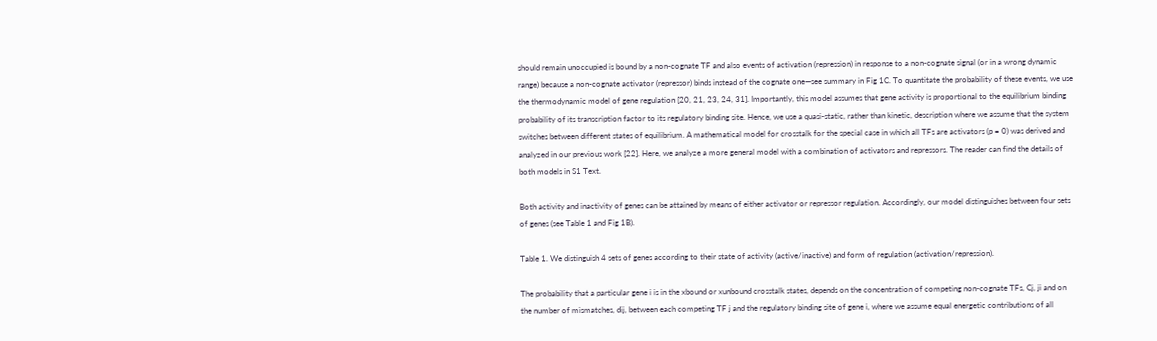should remain unoccupied is bound by a non-cognate TF and also events of activation (repression) in response to a non-cognate signal (or in a wrong dynamic range) because a non-cognate activator (repressor) binds instead of the cognate one—see summary in Fig 1C. To quantitate the probability of these events, we use the thermodynamic model of gene regulation [20, 21, 23, 24, 31]. Importantly, this model assumes that gene activity is proportional to the equilibrium binding probability of its transcription factor to its regulatory binding site. Hence, we use a quasi-static, rather than kinetic, description where we assume that the system switches between different states of equilibrium. A mathematical model for crosstalk for the special case in which all TFs are activators (p = 0) was derived and analyzed in our previous work [22]. Here, we analyze a more general model with a combination of activators and repressors. The reader can find the details of both models in S1 Text.

Both activity and inactivity of genes can be attained by means of either activator or repressor regulation. Accordingly, our model distinguishes between four sets of genes (see Table 1 and Fig 1B).

Table 1. We distinguish 4 sets of genes according to their state of activity (active/inactive) and form of regulation (activation/repression).

The probability that a particular gene i is in the xbound or xunbound crosstalk states, depends on the concentration of competing non-cognate TFs, Cj, ji and on the number of mismatches, dij, between each competing TF j and the regulatory binding site of gene i, where we assume equal energetic contributions of all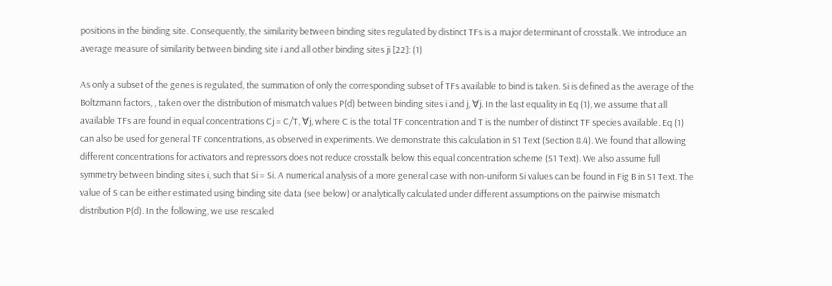positions in the binding site. Consequently, the similarity between binding sites regulated by distinct TFs is a major determinant of crosstalk. We introduce an average measure of similarity between binding site i and all other binding sites ji [22]: (1)

As only a subset of the genes is regulated, the summation of only the corresponding subset of TFs available to bind is taken. Si is defined as the average of the Boltzmann factors, , taken over the distribution of mismatch values P(d) between binding sites i and j, ∀j. In the last equality in Eq (1), we assume that all available TFs are found in equal concentrations Cj = C/T, ∀j, where C is the total TF concentration and T is the number of distinct TF species available. Eq (1) can also be used for general TF concentrations, as observed in experiments. We demonstrate this calculation in S1 Text (Section 8.4). We found that allowing different concentrations for activators and repressors does not reduce crosstalk below this equal concentration scheme (S1 Text). We also assume full symmetry between binding sites i, such that Si = Si. A numerical analysis of a more general case with non-uniform Si values can be found in Fig B in S1 Text. The value of S can be either estimated using binding site data (see below) or analytically calculated under different assumptions on the pairwise mismatch distribution P(d). In the following, we use rescaled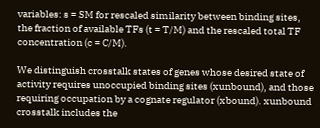variables: s = SM for rescaled similarity between binding sites, the fraction of available TFs (t = T/M) and the rescaled total TF concentration (c = C/M).

We distinguish crosstalk states of genes whose desired state of activity requires unoccupied binding sites (xunbound), and those requiring occupation by a cognate regulator (xbound). xunbound crosstalk includes the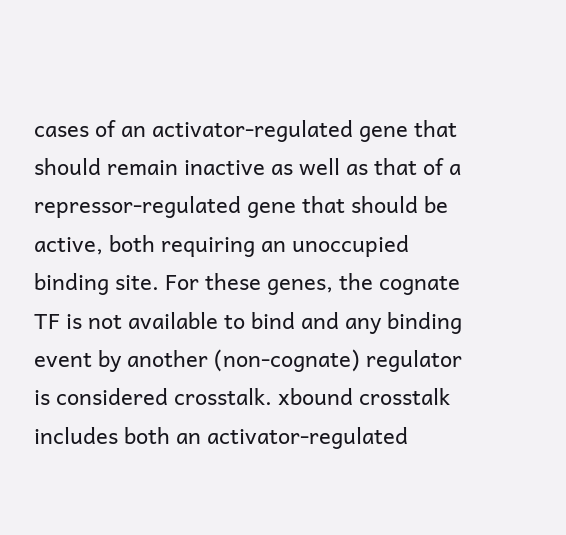cases of an activator-regulated gene that should remain inactive as well as that of a repressor-regulated gene that should be active, both requiring an unoccupied binding site. For these genes, the cognate TF is not available to bind and any binding event by another (non-cognate) regulator is considered crosstalk. xbound crosstalk includes both an activator-regulated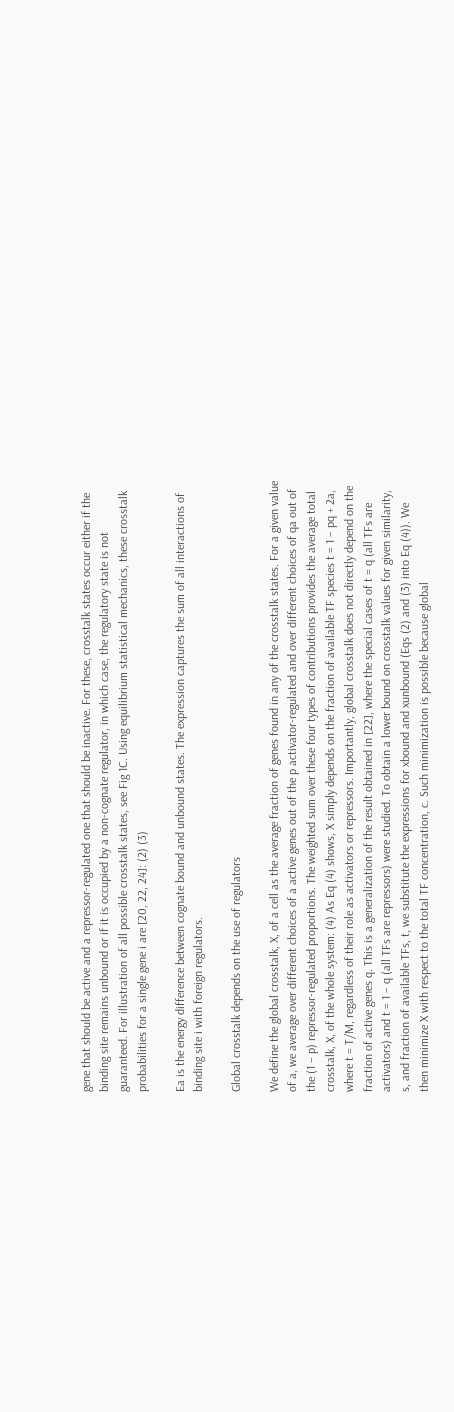gene that should be active and a repressor-regulated one that should be inactive. For these, crosstalk states occur either if the binding site remains unbound or if it is occupied by a non-cognate regulator, in which case, the regulatory state is not guaranteed. For illustration of all possible crosstalk states, see Fig 1C. Using equilibrium statistical mechanics, these crosstalk probabilities for a single gene i are [20, 22, 24]: (2) (3)

Ea is the energy difference between cognate bound and unbound states. The expression captures the sum of all interactions of binding site i with foreign regulators.

Global crosstalk depends on the use of regulators

We define the global crosstalk, X, of a cell as the average fraction of genes found in any of the crosstalk states. For a given value of a, we average over different choices of a active genes out of the p activator-regulated and over different choices of qa out of the (1 − p) repressor-regulated proportions. The weighted sum over these four types of contributions provides the average total crosstalk, X, of the whole system: (4) As Eq (4) shows, X simply depends on the fraction of available TF species t = 1 − pq + 2a, where t = T/M, regardless of their role as activators or repressors. Importantly, global crosstalk does not directly depend on the fraction of active genes q. This is a generalization of the result obtained in [22], where the special cases of t = q (all TFs are activators) and t = 1 − q (all TFs are repressors) were studied. To obtain a lower bound on crosstalk values for given similarity, s, and fraction of available TFs, t, we substitute the expressions for xbound and xunbound (Eqs (2) and (3) into Eq (4)). We then minimize X with respect to the total TF concentration, c. Such minimization is possible because global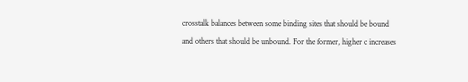crosstalk balances between some binding sites that should be bound and others that should be unbound. For the former, higher c increases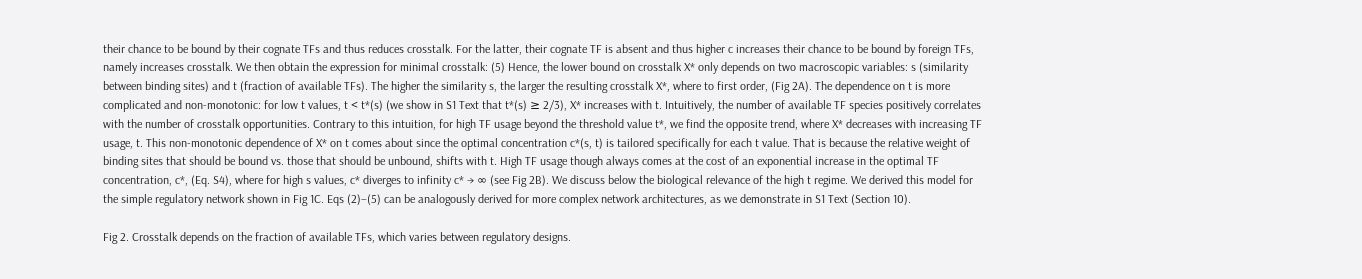their chance to be bound by their cognate TFs and thus reduces crosstalk. For the latter, their cognate TF is absent and thus higher c increases their chance to be bound by foreign TFs, namely increases crosstalk. We then obtain the expression for minimal crosstalk: (5) Hence, the lower bound on crosstalk X* only depends on two macroscopic variables: s (similarity between binding sites) and t (fraction of available TFs). The higher the similarity s, the larger the resulting crosstalk X*, where to first order, (Fig 2A). The dependence on t is more complicated and non-monotonic: for low t values, t < t*(s) (we show in S1 Text that t*(s) ≥ 2/3), X* increases with t. Intuitively, the number of available TF species positively correlates with the number of crosstalk opportunities. Contrary to this intuition, for high TF usage beyond the threshold value t*, we find the opposite trend, where X* decreases with increasing TF usage, t. This non-monotonic dependence of X* on t comes about since the optimal concentration c*(s, t) is tailored specifically for each t value. That is because the relative weight of binding sites that should be bound vs. those that should be unbound, shifts with t. High TF usage though always comes at the cost of an exponential increase in the optimal TF concentration, c*, (Eq. S4), where for high s values, c* diverges to infinity c* → ∞ (see Fig 2B). We discuss below the biological relevance of the high t regime. We derived this model for the simple regulatory network shown in Fig 1C. Eqs (2)–(5) can be analogously derived for more complex network architectures, as we demonstrate in S1 Text (Section 10).

Fig 2. Crosstalk depends on the fraction of available TFs, which varies between regulatory designs.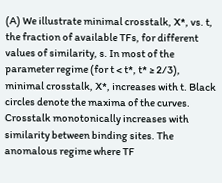(A) We illustrate minimal crosstalk, X*, vs. t, the fraction of available TFs, for different values of similarity, s. In most of the parameter regime (for t < t*, t* ≥ 2/3), minimal crosstalk, X*, increases with t. Black circles denote the maxima of the curves. Crosstalk monotonically increases with similarity between binding sites. The anomalous regime where TF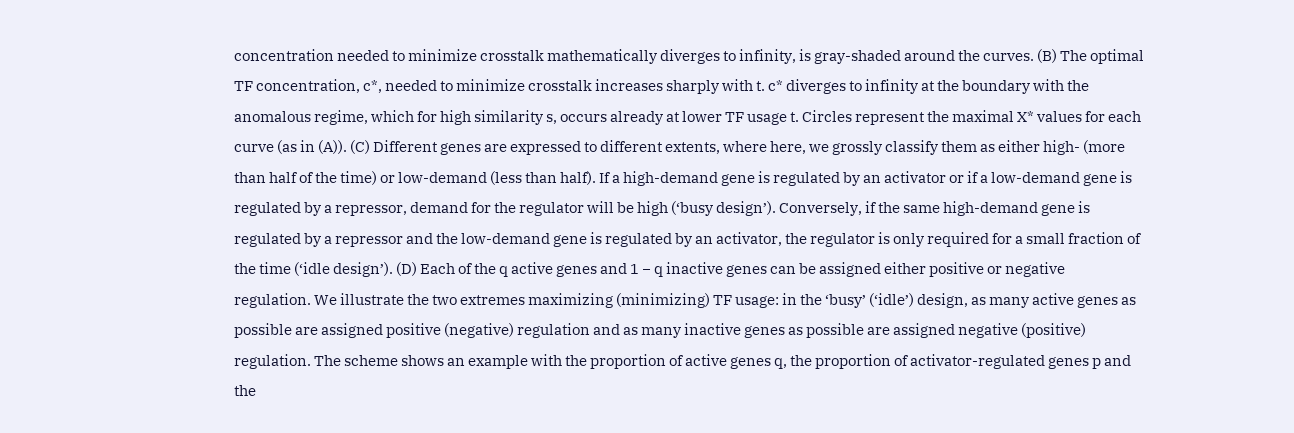concentration needed to minimize crosstalk mathematically diverges to infinity, is gray-shaded around the curves. (B) The optimal TF concentration, c*, needed to minimize crosstalk increases sharply with t. c* diverges to infinity at the boundary with the anomalous regime, which for high similarity s, occurs already at lower TF usage t. Circles represent the maximal X* values for each curve (as in (A)). (C) Different genes are expressed to different extents, where here, we grossly classify them as either high- (more than half of the time) or low-demand (less than half). If a high-demand gene is regulated by an activator or if a low-demand gene is regulated by a repressor, demand for the regulator will be high (‘busy design’). Conversely, if the same high-demand gene is regulated by a repressor and the low-demand gene is regulated by an activator, the regulator is only required for a small fraction of the time (‘idle design’). (D) Each of the q active genes and 1 − q inactive genes can be assigned either positive or negative regulation. We illustrate the two extremes maximizing (minimizing) TF usage: in the ‘busy’ (‘idle’) design, as many active genes as possible are assigned positive (negative) regulation and as many inactive genes as possible are assigned negative (positive) regulation. The scheme shows an example with the proportion of active genes q, the proportion of activator-regulated genes p and the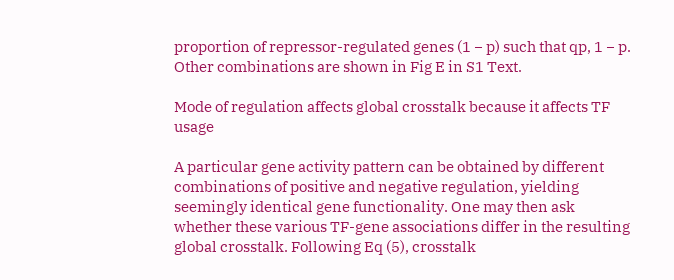proportion of repressor-regulated genes (1 − p) such that qp, 1 − p. Other combinations are shown in Fig E in S1 Text.

Mode of regulation affects global crosstalk because it affects TF usage

A particular gene activity pattern can be obtained by different combinations of positive and negative regulation, yielding seemingly identical gene functionality. One may then ask whether these various TF-gene associations differ in the resulting global crosstalk. Following Eq (5), crosstalk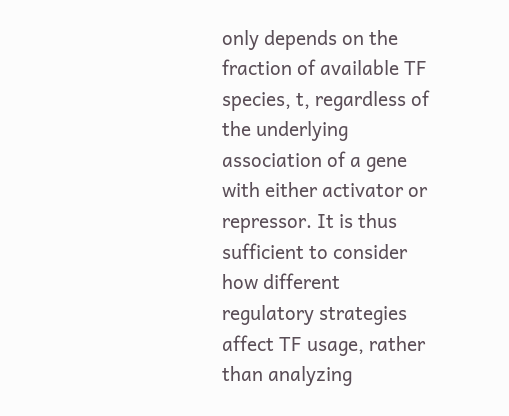only depends on the fraction of available TF species, t, regardless of the underlying association of a gene with either activator or repressor. It is thus sufficient to consider how different regulatory strategies affect TF usage, rather than analyzing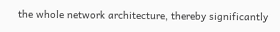the whole network architecture, thereby significantly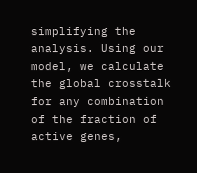simplifying the analysis. Using our model, we calculate the global crosstalk for any combination of the fraction of active genes,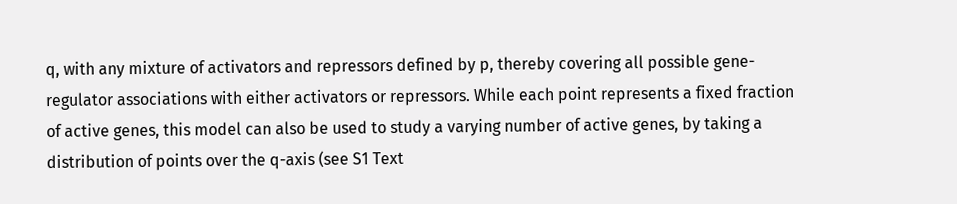q, with any mixture of activators and repressors defined by p, thereby covering all possible gene-regulator associations with either activators or repressors. While each point represents a fixed fraction of active genes, this model can also be used to study a varying number of active genes, by taking a distribution of points over the q-axis (see S1 Text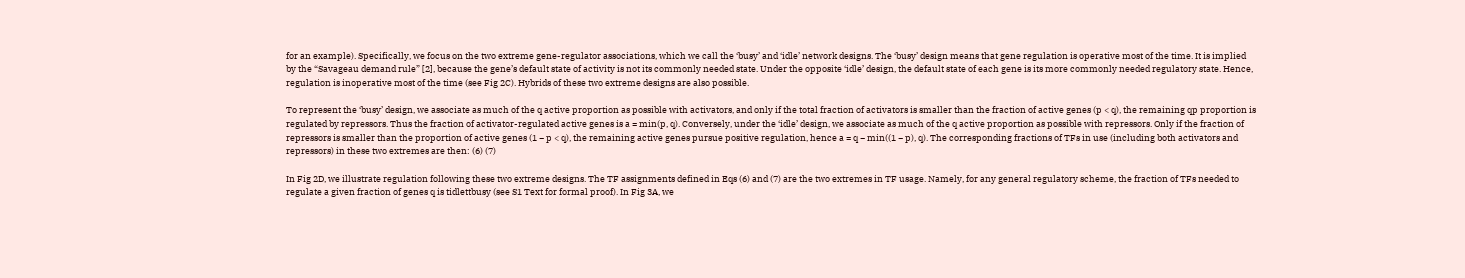for an example). Specifically, we focus on the two extreme gene-regulator associations, which we call the ‘busy’ and ‘idle’ network designs. The ‘busy’ design means that gene regulation is operative most of the time. It is implied by the “Savageau demand rule” [2], because the gene’s default state of activity is not its commonly needed state. Under the opposite ‘idle’ design, the default state of each gene is its more commonly needed regulatory state. Hence, regulation is inoperative most of the time (see Fig 2C). Hybrids of these two extreme designs are also possible.

To represent the ‘busy’ design, we associate as much of the q active proportion as possible with activators, and only if the total fraction of activators is smaller than the fraction of active genes (p < q), the remaining qp proportion is regulated by repressors. Thus the fraction of activator-regulated active genes is a = min(p, q). Conversely, under the ‘idle’ design, we associate as much of the q active proportion as possible with repressors. Only if the fraction of repressors is smaller than the proportion of active genes (1 − p < q), the remaining active genes pursue positive regulation, hence a = q − min((1 − p), q). The corresponding fractions of TFs in use (including both activators and repressors) in these two extremes are then: (6) (7)

In Fig 2D, we illustrate regulation following these two extreme designs. The TF assignments defined in Eqs (6) and (7) are the two extremes in TF usage. Namely, for any general regulatory scheme, the fraction of TFs needed to regulate a given fraction of genes q is tidlettbusy (see S1 Text for formal proof). In Fig 3A, we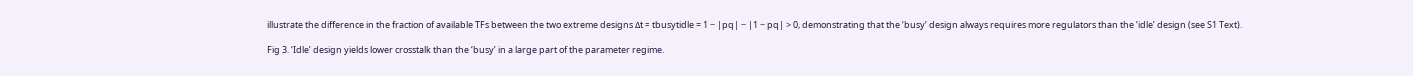illustrate the difference in the fraction of available TFs between the two extreme designs Δt = tbusytidle = 1 − |pq| − |1 − pq| > 0, demonstrating that the ‘busy’ design always requires more regulators than the ‘idle’ design (see S1 Text).

Fig 3. ‘Idle’ design yields lower crosstalk than the ‘busy’ in a large part of the parameter regime.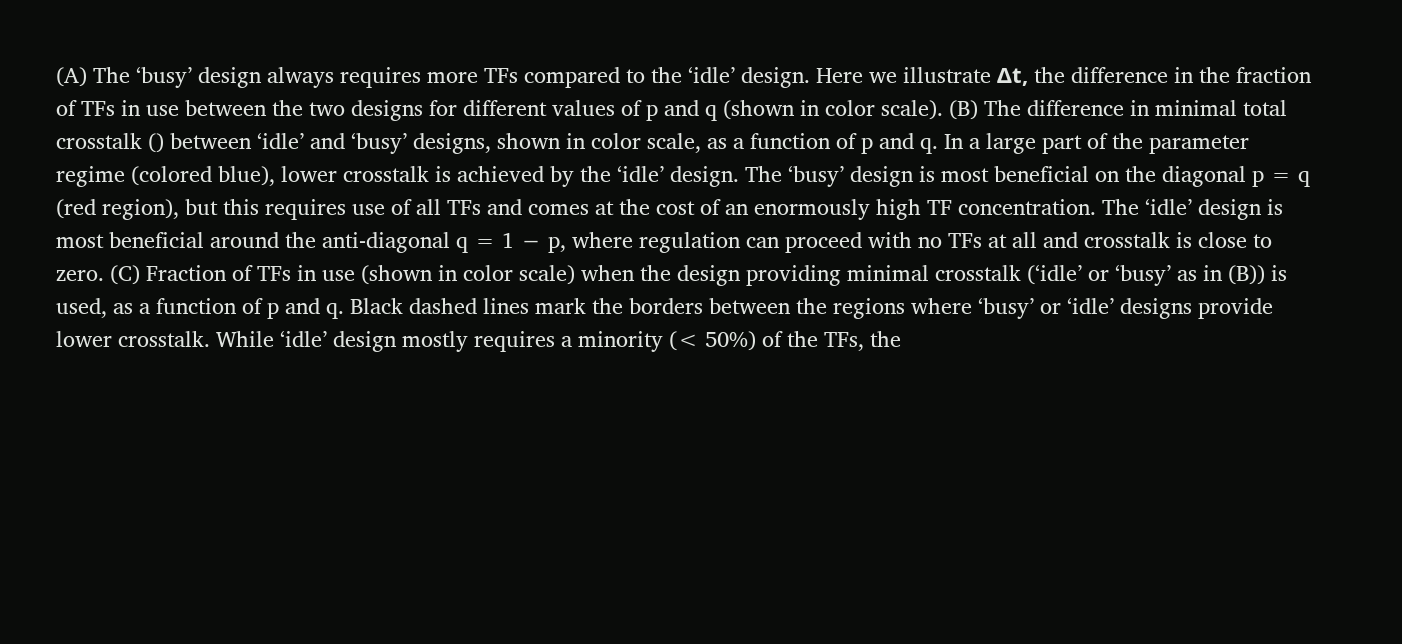(A) The ‘busy’ design always requires more TFs compared to the ‘idle’ design. Here we illustrate Δt, the difference in the fraction of TFs in use between the two designs for different values of p and q (shown in color scale). (B) The difference in minimal total crosstalk () between ‘idle’ and ‘busy’ designs, shown in color scale, as a function of p and q. In a large part of the parameter regime (colored blue), lower crosstalk is achieved by the ‘idle’ design. The ‘busy’ design is most beneficial on the diagonal p = q (red region), but this requires use of all TFs and comes at the cost of an enormously high TF concentration. The ‘idle’ design is most beneficial around the anti-diagonal q = 1 − p, where regulation can proceed with no TFs at all and crosstalk is close to zero. (C) Fraction of TFs in use (shown in color scale) when the design providing minimal crosstalk (‘idle’ or ‘busy’ as in (B)) is used, as a function of p and q. Black dashed lines mark the borders between the regions where ‘busy’ or ‘idle’ designs provide lower crosstalk. While ‘idle’ design mostly requires a minority (< 50%) of the TFs, the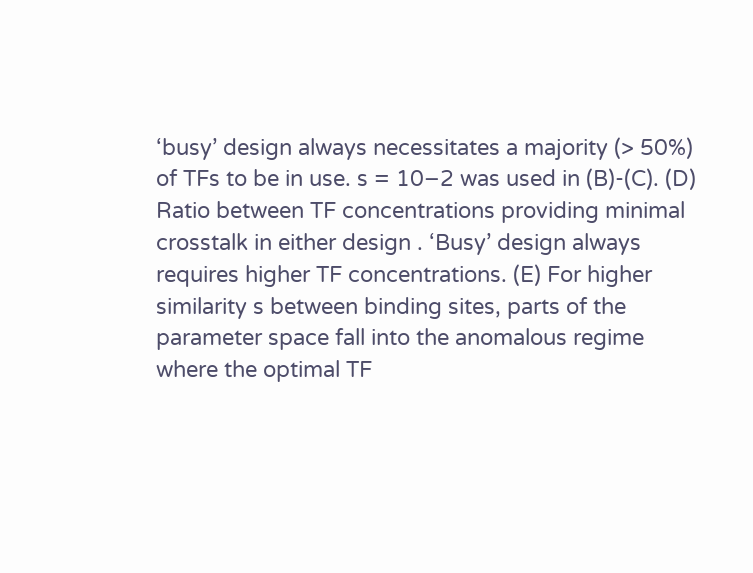‘busy’ design always necessitates a majority (> 50%) of TFs to be in use. s = 10−2 was used in (B)-(C). (D) Ratio between TF concentrations providing minimal crosstalk in either design . ‘Busy’ design always requires higher TF concentrations. (E) For higher similarity s between binding sites, parts of the parameter space fall into the anomalous regime where the optimal TF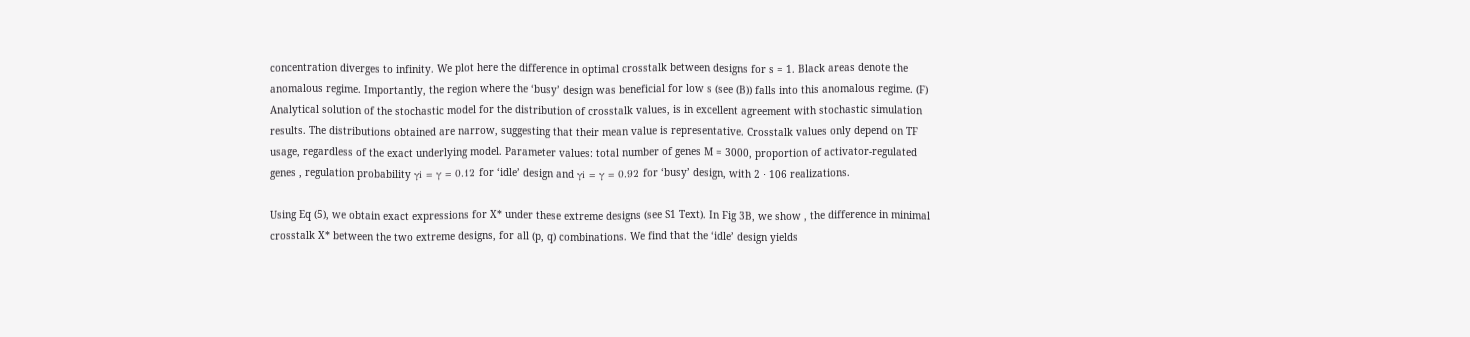concentration diverges to infinity. We plot here the difference in optimal crosstalk between designs for s = 1. Black areas denote the anomalous regime. Importantly, the region where the ‘busy’ design was beneficial for low s (see (B)) falls into this anomalous regime. (F) Analytical solution of the stochastic model for the distribution of crosstalk values, is in excellent agreement with stochastic simulation results. The distributions obtained are narrow, suggesting that their mean value is representative. Crosstalk values only depend on TF usage, regardless of the exact underlying model. Parameter values: total number of genes M = 3000, proportion of activator-regulated genes , regulation probability γi = γ = 0.12 for ‘idle’ design and γi = γ = 0.92 for ‘busy’ design, with 2 ⋅ 106 realizations.

Using Eq (5), we obtain exact expressions for X* under these extreme designs (see S1 Text). In Fig 3B, we show , the difference in minimal crosstalk X* between the two extreme designs, for all (p, q) combinations. We find that the ‘idle’ design yields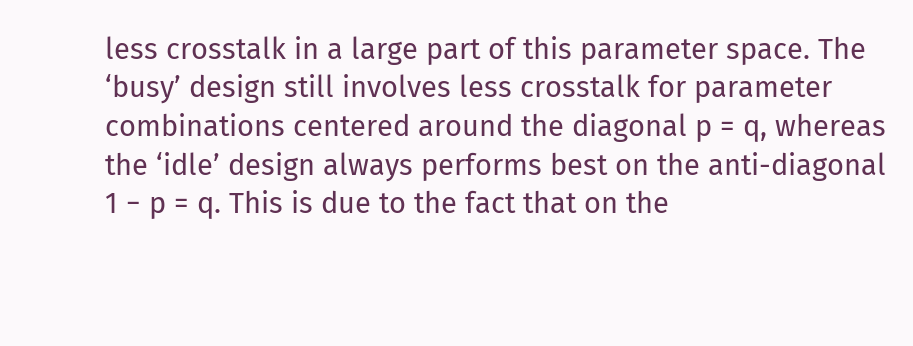less crosstalk in a large part of this parameter space. The ‘busy’ design still involves less crosstalk for parameter combinations centered around the diagonal p = q, whereas the ‘idle’ design always performs best on the anti-diagonal 1 − p = q. This is due to the fact that on the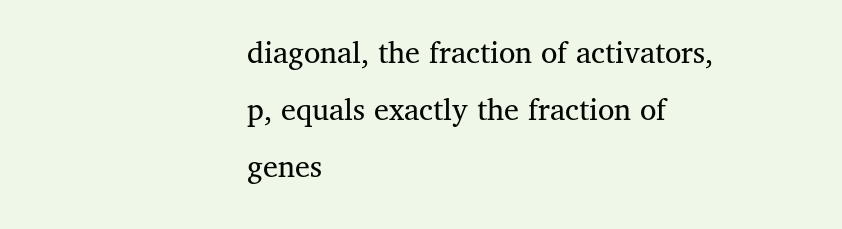diagonal, the fraction of activators, p, equals exactly the fraction of genes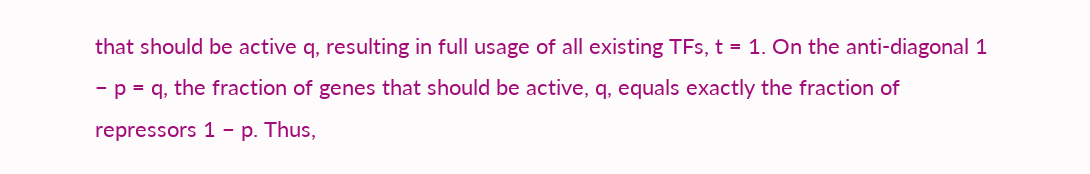that should be active q, resulting in full usage of all existing TFs, t = 1. On the anti-diagonal 1 − p = q, the fraction of genes that should be active, q, equals exactly the fraction of repressors 1 − p. Thus,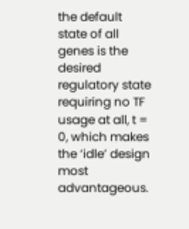the default state of all genes is the desired regulatory state requiring no TF usage at all, t = 0, which makes the ‘idle’ design most advantageous.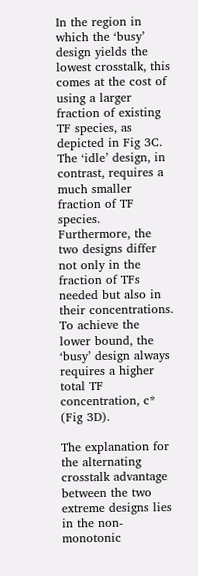In the region in which the ‘busy’ design yields the lowest crosstalk, this comes at the cost of using a larger fraction of existing TF species, as depicted in Fig 3C. The ‘idle’ design, in contrast, requires a much smaller fraction of TF species. Furthermore, the two designs differ not only in the fraction of TFs needed but also in their concentrations. To achieve the lower bound, the ‘busy’ design always requires a higher total TF concentration, c* (Fig 3D).

The explanation for the alternating crosstalk advantage between the two extreme designs lies in the non-monotonic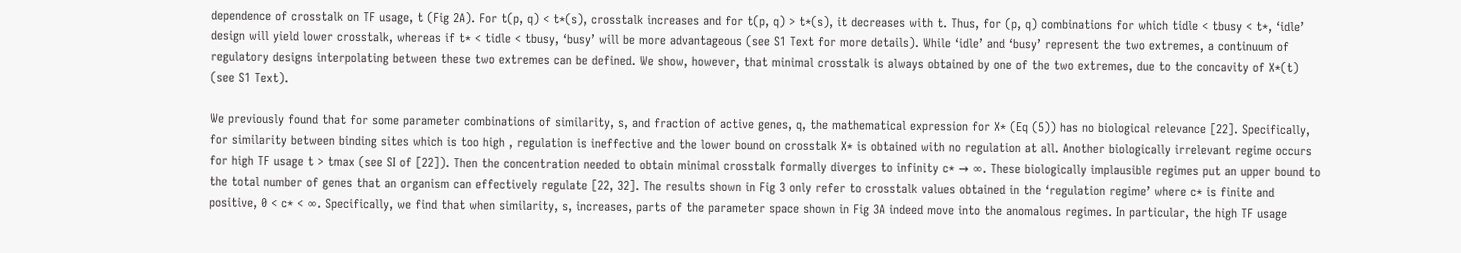dependence of crosstalk on TF usage, t (Fig 2A). For t(p, q) < t*(s), crosstalk increases and for t(p, q) > t*(s), it decreases with t. Thus, for (p, q) combinations for which tidle < tbusy < t*, ‘idle’ design will yield lower crosstalk, whereas if t* < tidle < tbusy, ‘busy’ will be more advantageous (see S1 Text for more details). While ‘idle’ and ‘busy’ represent the two extremes, a continuum of regulatory designs interpolating between these two extremes can be defined. We show, however, that minimal crosstalk is always obtained by one of the two extremes, due to the concavity of X*(t) (see S1 Text).

We previously found that for some parameter combinations of similarity, s, and fraction of active genes, q, the mathematical expression for X* (Eq (5)) has no biological relevance [22]. Specifically, for similarity between binding sites which is too high , regulation is ineffective and the lower bound on crosstalk X* is obtained with no regulation at all. Another biologically irrelevant regime occurs for high TF usage t > tmax (see SI of [22]). Then the concentration needed to obtain minimal crosstalk formally diverges to infinity c* → ∞. These biologically implausible regimes put an upper bound to the total number of genes that an organism can effectively regulate [22, 32]. The results shown in Fig 3 only refer to crosstalk values obtained in the ‘regulation regime’ where c* is finite and positive, 0 < c* < ∞. Specifically, we find that when similarity, s, increases, parts of the parameter space shown in Fig 3A indeed move into the anomalous regimes. In particular, the high TF usage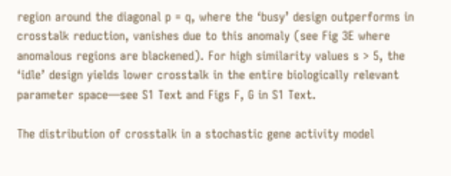region around the diagonal p = q, where the ‘busy’ design outperforms in crosstalk reduction, vanishes due to this anomaly (see Fig 3E where anomalous regions are blackened). For high similarity values s > 5, the ‘idle’ design yields lower crosstalk in the entire biologically relevant parameter space—see S1 Text and Figs F, G in S1 Text.

The distribution of crosstalk in a stochastic gene activity model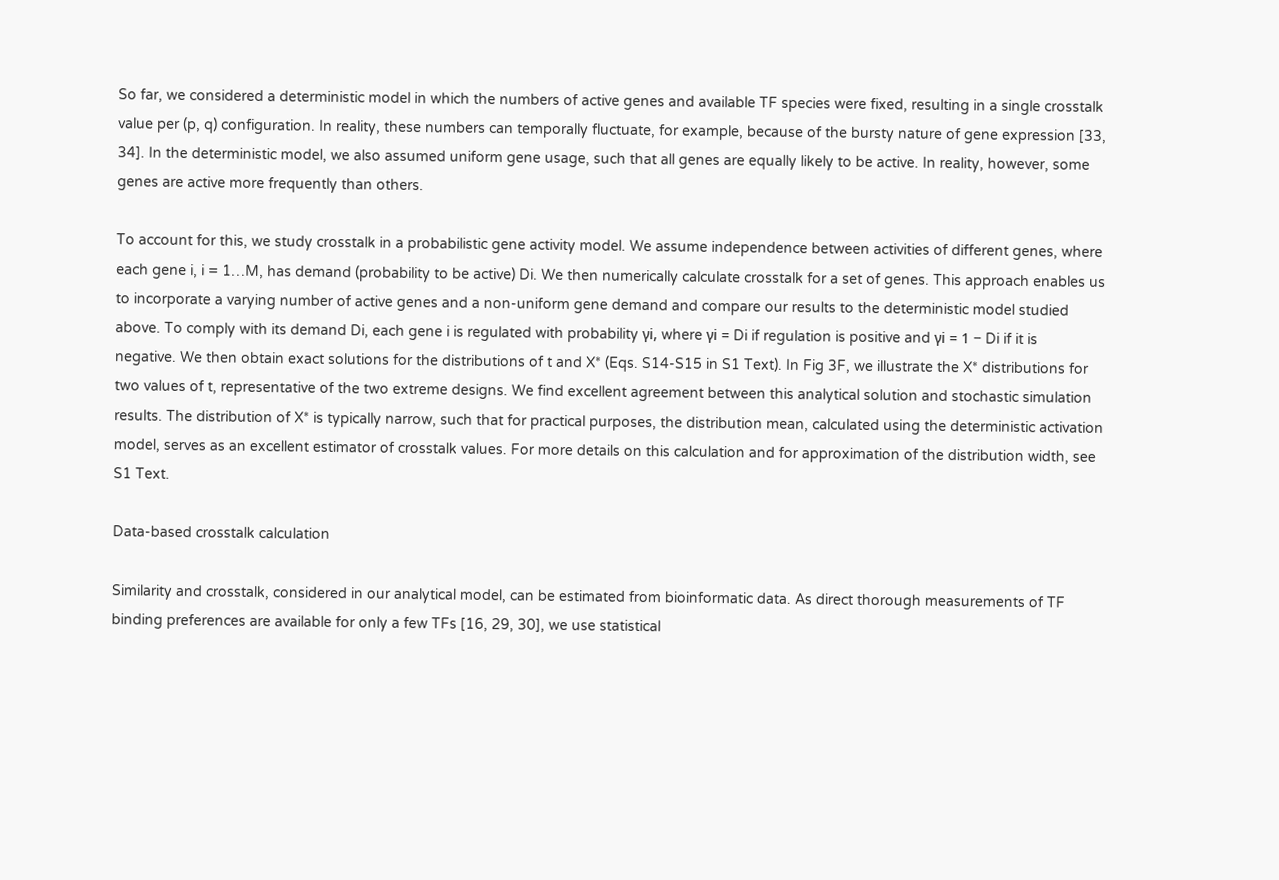So far, we considered a deterministic model in which the numbers of active genes and available TF species were fixed, resulting in a single crosstalk value per (p, q) configuration. In reality, these numbers can temporally fluctuate, for example, because of the bursty nature of gene expression [33, 34]. In the deterministic model, we also assumed uniform gene usage, such that all genes are equally likely to be active. In reality, however, some genes are active more frequently than others.

To account for this, we study crosstalk in a probabilistic gene activity model. We assume independence between activities of different genes, where each gene i, i = 1…M, has demand (probability to be active) Di. We then numerically calculate crosstalk for a set of genes. This approach enables us to incorporate a varying number of active genes and a non-uniform gene demand and compare our results to the deterministic model studied above. To comply with its demand Di, each gene i is regulated with probability γi, where γi = Di if regulation is positive and γi = 1 − Di if it is negative. We then obtain exact solutions for the distributions of t and X* (Eqs. S14-S15 in S1 Text). In Fig 3F, we illustrate the X* distributions for two values of t, representative of the two extreme designs. We find excellent agreement between this analytical solution and stochastic simulation results. The distribution of X* is typically narrow, such that for practical purposes, the distribution mean, calculated using the deterministic activation model, serves as an excellent estimator of crosstalk values. For more details on this calculation and for approximation of the distribution width, see S1 Text.

Data-based crosstalk calculation

Similarity and crosstalk, considered in our analytical model, can be estimated from bioinformatic data. As direct thorough measurements of TF binding preferences are available for only a few TFs [16, 29, 30], we use statistical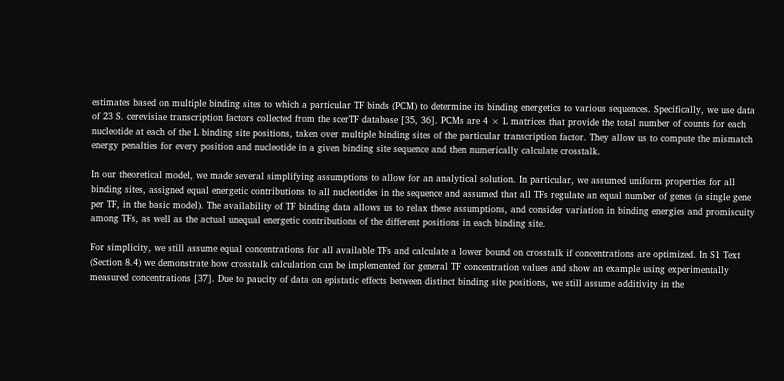estimates based on multiple binding sites to which a particular TF binds (PCM) to determine its binding energetics to various sequences. Specifically, we use data of 23 S. cerevisiae transcription factors collected from the scerTF database [35, 36]. PCMs are 4 × L matrices that provide the total number of counts for each nucleotide at each of the L binding site positions, taken over multiple binding sites of the particular transcription factor. They allow us to compute the mismatch energy penalties for every position and nucleotide in a given binding site sequence and then numerically calculate crosstalk.

In our theoretical model, we made several simplifying assumptions to allow for an analytical solution. In particular, we assumed uniform properties for all binding sites, assigned equal energetic contributions to all nucleotides in the sequence and assumed that all TFs regulate an equal number of genes (a single gene per TF, in the basic model). The availability of TF binding data allows us to relax these assumptions, and consider variation in binding energies and promiscuity among TFs, as well as the actual unequal energetic contributions of the different positions in each binding site.

For simplicity, we still assume equal concentrations for all available TFs and calculate a lower bound on crosstalk if concentrations are optimized. In S1 Text (Section 8.4) we demonstrate how crosstalk calculation can be implemented for general TF concentration values and show an example using experimentally measured concentrations [37]. Due to paucity of data on epistatic effects between distinct binding site positions, we still assume additivity in the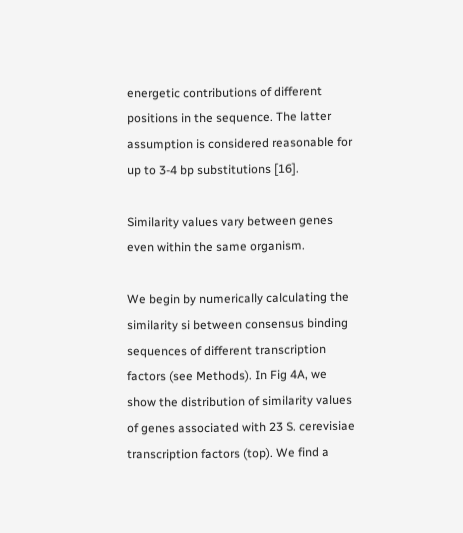energetic contributions of different positions in the sequence. The latter assumption is considered reasonable for up to 3-4 bp substitutions [16].

Similarity values vary between genes even within the same organism.

We begin by numerically calculating the similarity si between consensus binding sequences of different transcription factors (see Methods). In Fig 4A, we show the distribution of similarity values of genes associated with 23 S. cerevisiae transcription factors (top). We find a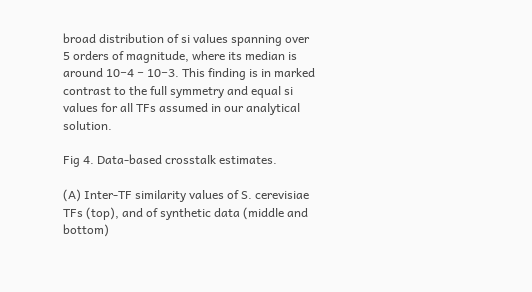broad distribution of si values spanning over 5 orders of magnitude, where its median is around 10−4 − 10−3. This finding is in marked contrast to the full symmetry and equal si values for all TFs assumed in our analytical solution.

Fig 4. Data-based crosstalk estimates.

(A) Inter-TF similarity values of S. cerevisiae TFs (top), and of synthetic data (middle and bottom)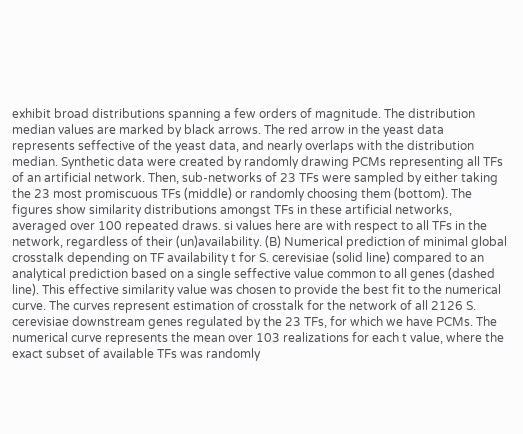exhibit broad distributions spanning a few orders of magnitude. The distribution median values are marked by black arrows. The red arrow in the yeast data represents seffective of the yeast data, and nearly overlaps with the distribution median. Synthetic data were created by randomly drawing PCMs representing all TFs of an artificial network. Then, sub-networks of 23 TFs were sampled by either taking the 23 most promiscuous TFs (middle) or randomly choosing them (bottom). The figures show similarity distributions amongst TFs in these artificial networks, averaged over 100 repeated draws. si values here are with respect to all TFs in the network, regardless of their (un)availability. (B) Numerical prediction of minimal global crosstalk depending on TF availability t for S. cerevisiae (solid line) compared to an analytical prediction based on a single seffective value common to all genes (dashed line). This effective similarity value was chosen to provide the best fit to the numerical curve. The curves represent estimation of crosstalk for the network of all 2126 S. cerevisiae downstream genes regulated by the 23 TFs, for which we have PCMs. The numerical curve represents the mean over 103 realizations for each t value, where the exact subset of available TFs was randomly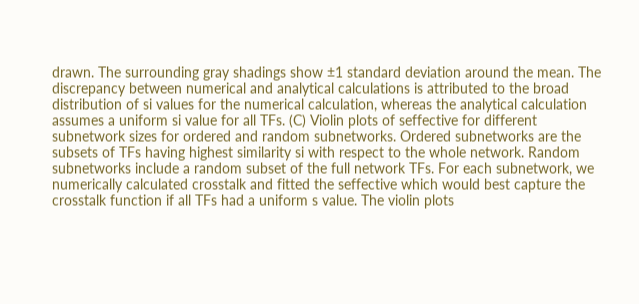drawn. The surrounding gray shadings show ±1 standard deviation around the mean. The discrepancy between numerical and analytical calculations is attributed to the broad distribution of si values for the numerical calculation, whereas the analytical calculation assumes a uniform si value for all TFs. (C) Violin plots of seffective for different subnetwork sizes for ordered and random subnetworks. Ordered subnetworks are the subsets of TFs having highest similarity si with respect to the whole network. Random subnetworks include a random subset of the full network TFs. For each subnetwork, we numerically calculated crosstalk and fitted the seffective which would best capture the crosstalk function if all TFs had a uniform s value. The violin plots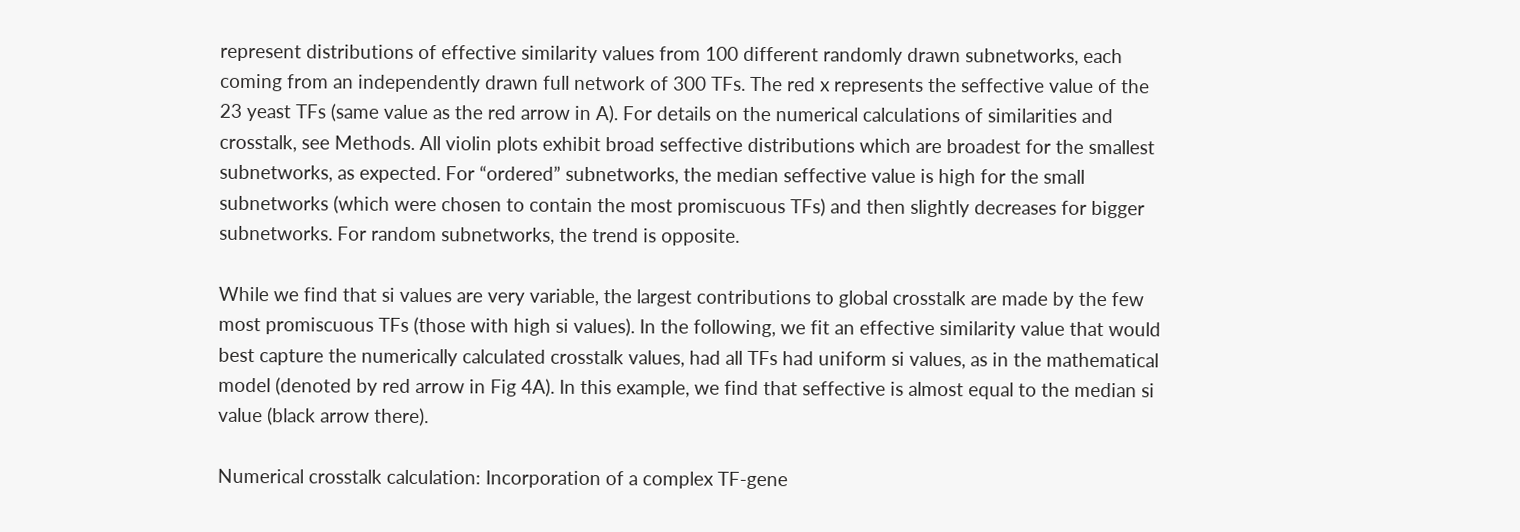represent distributions of effective similarity values from 100 different randomly drawn subnetworks, each coming from an independently drawn full network of 300 TFs. The red x represents the seffective value of the 23 yeast TFs (same value as the red arrow in A). For details on the numerical calculations of similarities and crosstalk, see Methods. All violin plots exhibit broad seffective distributions which are broadest for the smallest subnetworks, as expected. For “ordered” subnetworks, the median seffective value is high for the small subnetworks (which were chosen to contain the most promiscuous TFs) and then slightly decreases for bigger subnetworks. For random subnetworks, the trend is opposite.

While we find that si values are very variable, the largest contributions to global crosstalk are made by the few most promiscuous TFs (those with high si values). In the following, we fit an effective similarity value that would best capture the numerically calculated crosstalk values, had all TFs had uniform si values, as in the mathematical model (denoted by red arrow in Fig 4A). In this example, we find that seffective is almost equal to the median si value (black arrow there).

Numerical crosstalk calculation: Incorporation of a complex TF-gene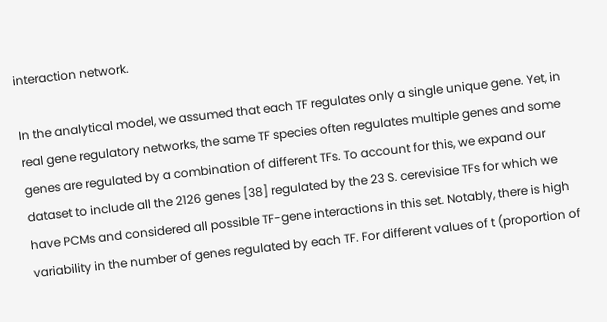interaction network.

In the analytical model, we assumed that each TF regulates only a single unique gene. Yet, in real gene regulatory networks, the same TF species often regulates multiple genes and some genes are regulated by a combination of different TFs. To account for this, we expand our dataset to include all the 2126 genes [38] regulated by the 23 S. cerevisiae TFs for which we have PCMs and considered all possible TF-gene interactions in this set. Notably, there is high variability in the number of genes regulated by each TF. For different values of t (proportion of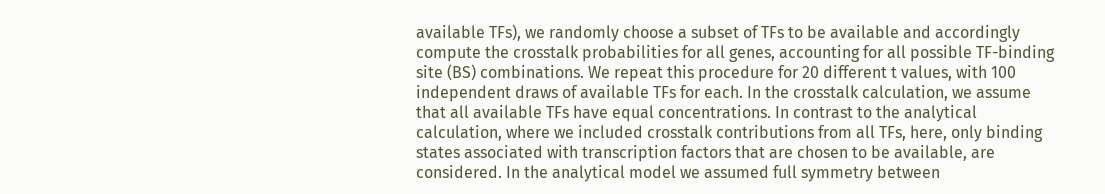available TFs), we randomly choose a subset of TFs to be available and accordingly compute the crosstalk probabilities for all genes, accounting for all possible TF-binding site (BS) combinations. We repeat this procedure for 20 different t values, with 100 independent draws of available TFs for each. In the crosstalk calculation, we assume that all available TFs have equal concentrations. In contrast to the analytical calculation, where we included crosstalk contributions from all TFs, here, only binding states associated with transcription factors that are chosen to be available, are considered. In the analytical model we assumed full symmetry between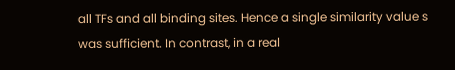all TFs and all binding sites. Hence a single similarity value s was sufficient. In contrast, in a real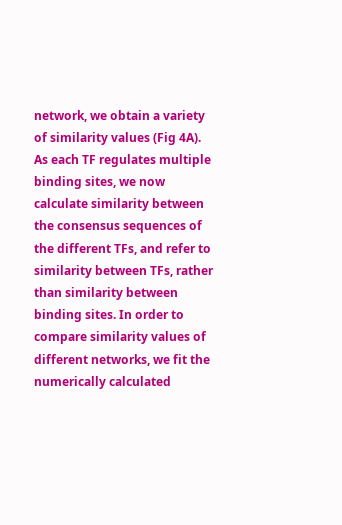network, we obtain a variety of similarity values (Fig 4A). As each TF regulates multiple binding sites, we now calculate similarity between the consensus sequences of the different TFs, and refer to similarity between TFs, rather than similarity between binding sites. In order to compare similarity values of different networks, we fit the numerically calculated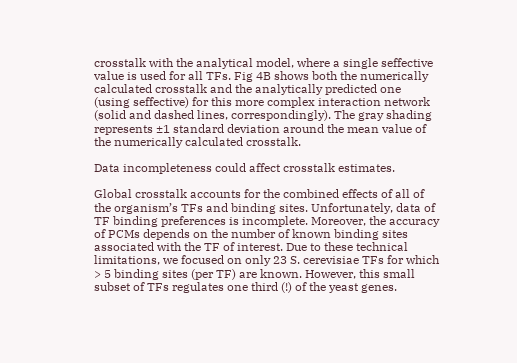crosstalk with the analytical model, where a single seffective value is used for all TFs. Fig 4B shows both the numerically calculated crosstalk and the analytically predicted one (using seffective) for this more complex interaction network (solid and dashed lines, correspondingly). The gray shading represents ±1 standard deviation around the mean value of the numerically calculated crosstalk.

Data incompleteness could affect crosstalk estimates.

Global crosstalk accounts for the combined effects of all of the organism’s TFs and binding sites. Unfortunately, data of TF binding preferences is incomplete. Moreover, the accuracy of PCMs depends on the number of known binding sites associated with the TF of interest. Due to these technical limitations, we focused on only 23 S. cerevisiae TFs for which > 5 binding sites (per TF) are known. However, this small subset of TFs regulates one third (!) of the yeast genes.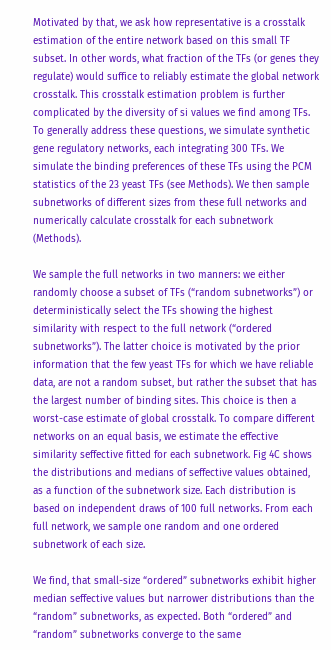Motivated by that, we ask how representative is a crosstalk estimation of the entire network based on this small TF subset. In other words, what fraction of the TFs (or genes they regulate) would suffice to reliably estimate the global network crosstalk. This crosstalk estimation problem is further complicated by the diversity of si values we find among TFs. To generally address these questions, we simulate synthetic gene regulatory networks, each integrating 300 TFs. We simulate the binding preferences of these TFs using the PCM statistics of the 23 yeast TFs (see Methods). We then sample subnetworks of different sizes from these full networks and numerically calculate crosstalk for each subnetwork (Methods).

We sample the full networks in two manners: we either randomly choose a subset of TFs (“random subnetworks”) or deterministically select the TFs showing the highest similarity with respect to the full network (“ordered subnetworks”). The latter choice is motivated by the prior information that the few yeast TFs for which we have reliable data, are not a random subset, but rather the subset that has the largest number of binding sites. This choice is then a worst-case estimate of global crosstalk. To compare different networks on an equal basis, we estimate the effective similarity seffective fitted for each subnetwork. Fig 4C shows the distributions and medians of seffective values obtained, as a function of the subnetwork size. Each distribution is based on independent draws of 100 full networks. From each full network, we sample one random and one ordered subnetwork of each size.

We find, that small-size “ordered” subnetworks exhibit higher median seffective values but narrower distributions than the “random” subnetworks, as expected. Both “ordered” and “random” subnetworks converge to the same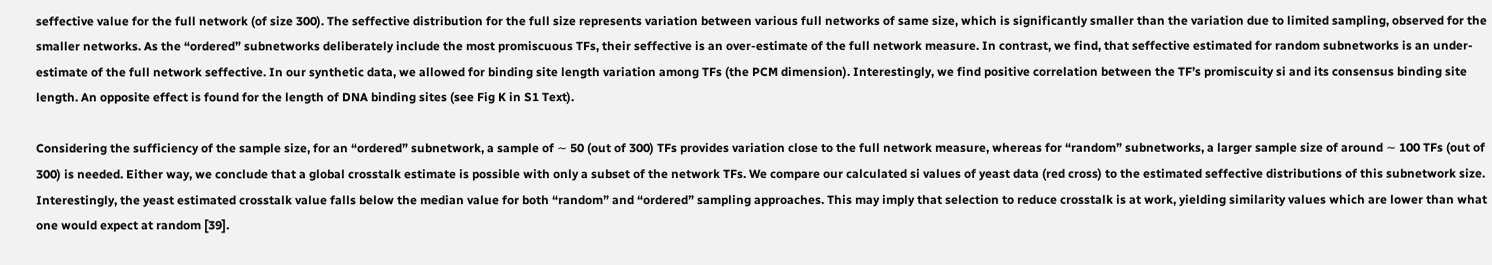seffective value for the full network (of size 300). The seffective distribution for the full size represents variation between various full networks of same size, which is significantly smaller than the variation due to limited sampling, observed for the smaller networks. As the “ordered” subnetworks deliberately include the most promiscuous TFs, their seffective is an over-estimate of the full network measure. In contrast, we find, that seffective estimated for random subnetworks is an under-estimate of the full network seffective. In our synthetic data, we allowed for binding site length variation among TFs (the PCM dimension). Interestingly, we find positive correlation between the TF’s promiscuity si and its consensus binding site length. An opposite effect is found for the length of DNA binding sites (see Fig K in S1 Text).

Considering the sufficiency of the sample size, for an “ordered” subnetwork, a sample of ∼ 50 (out of 300) TFs provides variation close to the full network measure, whereas for “random” subnetworks, a larger sample size of around ∼ 100 TFs (out of 300) is needed. Either way, we conclude that a global crosstalk estimate is possible with only a subset of the network TFs. We compare our calculated si values of yeast data (red cross) to the estimated seffective distributions of this subnetwork size. Interestingly, the yeast estimated crosstalk value falls below the median value for both “random” and “ordered” sampling approaches. This may imply that selection to reduce crosstalk is at work, yielding similarity values which are lower than what one would expect at random [39].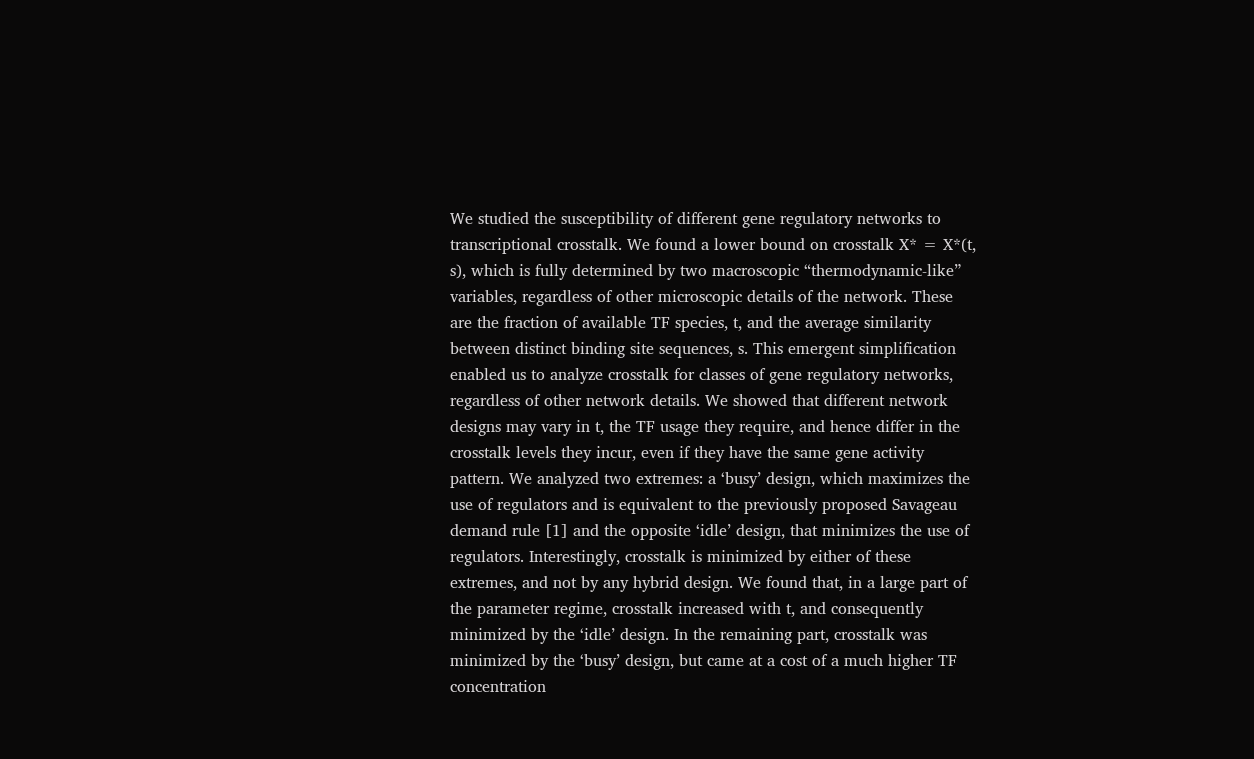We studied the susceptibility of different gene regulatory networks to transcriptional crosstalk. We found a lower bound on crosstalk X* = X*(t, s), which is fully determined by two macroscopic “thermodynamic-like” variables, regardless of other microscopic details of the network. These are the fraction of available TF species, t, and the average similarity between distinct binding site sequences, s. This emergent simplification enabled us to analyze crosstalk for classes of gene regulatory networks, regardless of other network details. We showed that different network designs may vary in t, the TF usage they require, and hence differ in the crosstalk levels they incur, even if they have the same gene activity pattern. We analyzed two extremes: a ‘busy’ design, which maximizes the use of regulators and is equivalent to the previously proposed Savageau demand rule [1] and the opposite ‘idle’ design, that minimizes the use of regulators. Interestingly, crosstalk is minimized by either of these extremes, and not by any hybrid design. We found that, in a large part of the parameter regime, crosstalk increased with t, and consequently minimized by the ‘idle’ design. In the remaining part, crosstalk was minimized by the ‘busy’ design, but came at a cost of a much higher TF concentration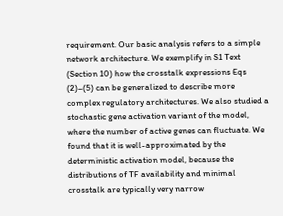requirement. Our basic analysis refers to a simple network architecture. We exemplify in S1 Text (Section 10) how the crosstalk expressions Eqs (2)–(5) can be generalized to describe more complex regulatory architectures. We also studied a stochastic gene activation variant of the model, where the number of active genes can fluctuate. We found that it is well-approximated by the deterministic activation model, because the distributions of TF availability and minimal crosstalk are typically very narrow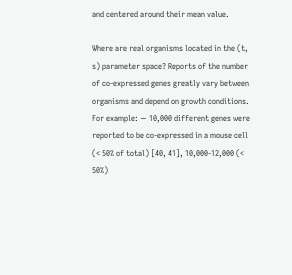and centered around their mean value.

Where are real organisms located in the (t, s) parameter space? Reports of the number of co-expressed genes greatly vary between organisms and depend on growth conditions. For example: ∼ 10,000 different genes were reported to be co-expressed in a mouse cell (< 50% of total) [40, 41], 10,000-12,000 (< 50%)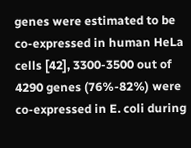genes were estimated to be co-expressed in human HeLa cells [42], 3300-3500 out of 4290 genes (76%-82%) were co-expressed in E. coli during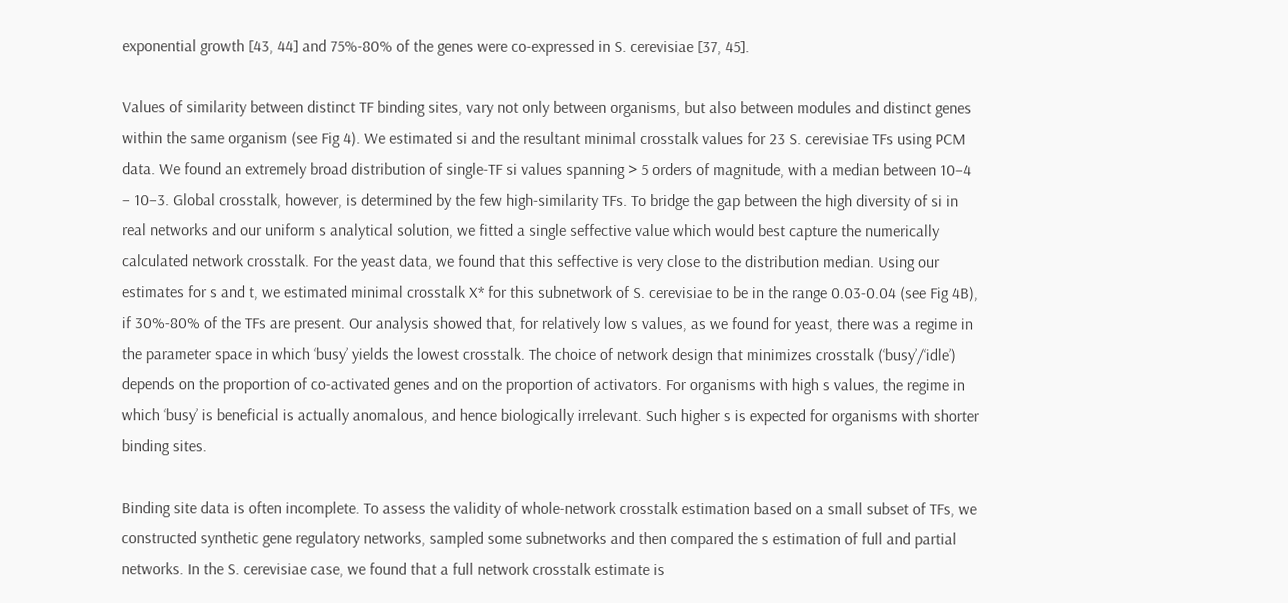exponential growth [43, 44] and 75%-80% of the genes were co-expressed in S. cerevisiae [37, 45].

Values of similarity between distinct TF binding sites, vary not only between organisms, but also between modules and distinct genes within the same organism (see Fig 4). We estimated si and the resultant minimal crosstalk values for 23 S. cerevisiae TFs using PCM data. We found an extremely broad distribution of single-TF si values spanning > 5 orders of magnitude, with a median between 10−4 − 10−3. Global crosstalk, however, is determined by the few high-similarity TFs. To bridge the gap between the high diversity of si in real networks and our uniform s analytical solution, we fitted a single seffective value which would best capture the numerically calculated network crosstalk. For the yeast data, we found that this seffective is very close to the distribution median. Using our estimates for s and t, we estimated minimal crosstalk X* for this subnetwork of S. cerevisiae to be in the range 0.03-0.04 (see Fig 4B), if 30%-80% of the TFs are present. Our analysis showed that, for relatively low s values, as we found for yeast, there was a regime in the parameter space in which ‘busy’ yields the lowest crosstalk. The choice of network design that minimizes crosstalk (‘busy’/‘idle’) depends on the proportion of co-activated genes and on the proportion of activators. For organisms with high s values, the regime in which ‘busy’ is beneficial is actually anomalous, and hence biologically irrelevant. Such higher s is expected for organisms with shorter binding sites.

Binding site data is often incomplete. To assess the validity of whole-network crosstalk estimation based on a small subset of TFs, we constructed synthetic gene regulatory networks, sampled some subnetworks and then compared the s estimation of full and partial networks. In the S. cerevisiae case, we found that a full network crosstalk estimate is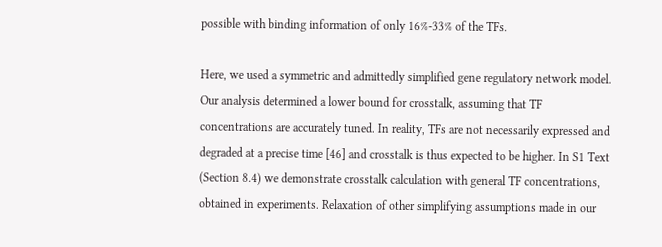possible with binding information of only 16%-33% of the TFs.

Here, we used a symmetric and admittedly simplified gene regulatory network model. Our analysis determined a lower bound for crosstalk, assuming that TF concentrations are accurately tuned. In reality, TFs are not necessarily expressed and degraded at a precise time [46] and crosstalk is thus expected to be higher. In S1 Text (Section 8.4) we demonstrate crosstalk calculation with general TF concentrations, obtained in experiments. Relaxation of other simplifying assumptions made in our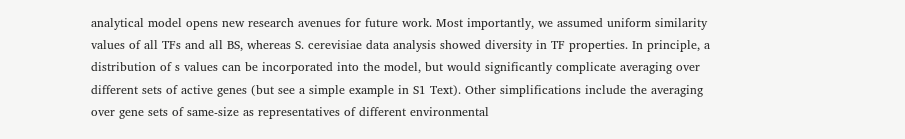analytical model opens new research avenues for future work. Most importantly, we assumed uniform similarity values of all TFs and all BS, whereas S. cerevisiae data analysis showed diversity in TF properties. In principle, a distribution of s values can be incorporated into the model, but would significantly complicate averaging over different sets of active genes (but see a simple example in S1 Text). Other simplifications include the averaging over gene sets of same-size as representatives of different environmental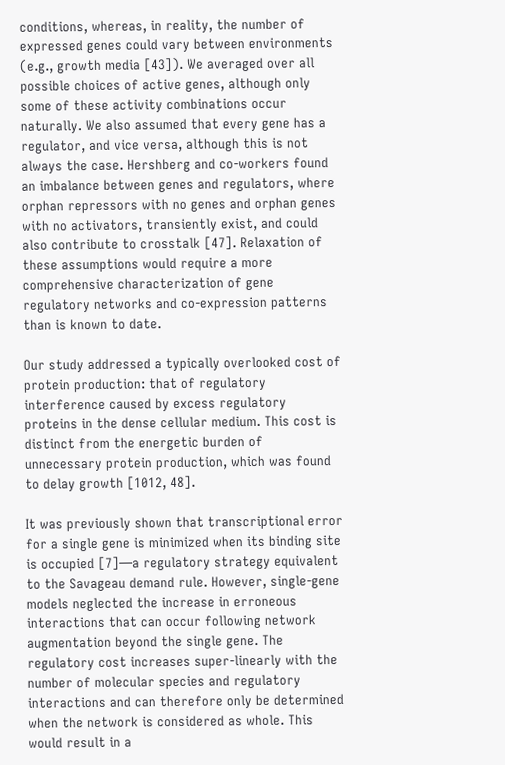conditions, whereas, in reality, the number of expressed genes could vary between environments (e.g., growth media [43]). We averaged over all possible choices of active genes, although only some of these activity combinations occur naturally. We also assumed that every gene has a regulator, and vice versa, although this is not always the case. Hershberg and co-workers found an imbalance between genes and regulators, where orphan repressors with no genes and orphan genes with no activators, transiently exist, and could also contribute to crosstalk [47]. Relaxation of these assumptions would require a more comprehensive characterization of gene regulatory networks and co-expression patterns than is known to date.

Our study addressed a typically overlooked cost of protein production: that of regulatory interference caused by excess regulatory proteins in the dense cellular medium. This cost is distinct from the energetic burden of unnecessary protein production, which was found to delay growth [1012, 48].

It was previously shown that transcriptional error for a single gene is minimized when its binding site is occupied [7]—a regulatory strategy equivalent to the Savageau demand rule. However, single-gene models neglected the increase in erroneous interactions that can occur following network augmentation beyond the single gene. The regulatory cost increases super-linearly with the number of molecular species and regulatory interactions and can therefore only be determined when the network is considered as whole. This would result in a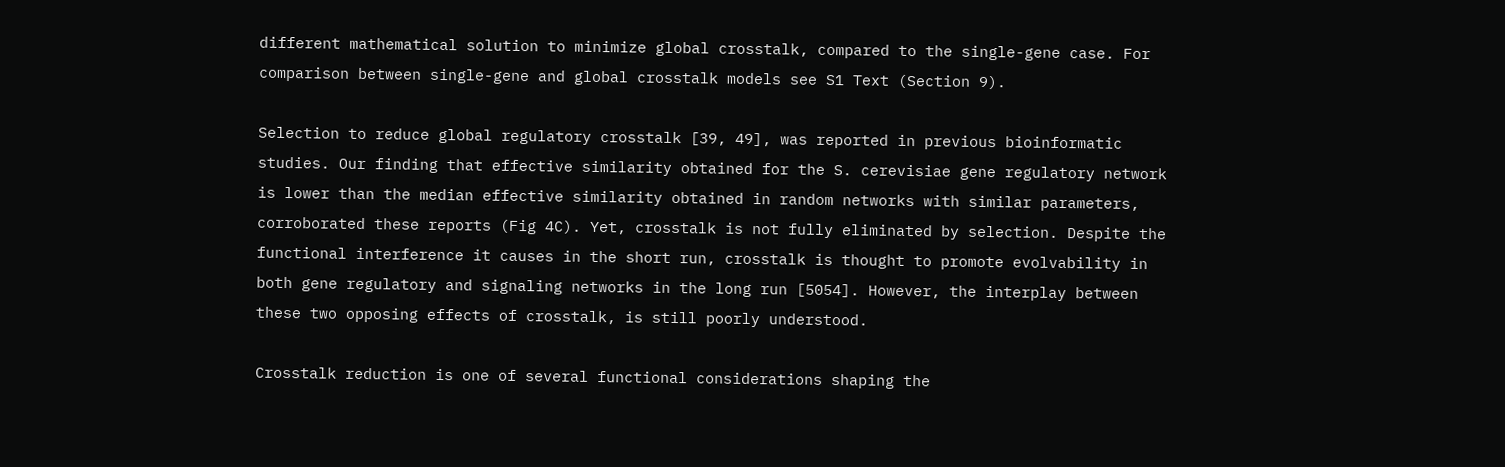different mathematical solution to minimize global crosstalk, compared to the single-gene case. For comparison between single-gene and global crosstalk models see S1 Text (Section 9).

Selection to reduce global regulatory crosstalk [39, 49], was reported in previous bioinformatic studies. Our finding that effective similarity obtained for the S. cerevisiae gene regulatory network is lower than the median effective similarity obtained in random networks with similar parameters, corroborated these reports (Fig 4C). Yet, crosstalk is not fully eliminated by selection. Despite the functional interference it causes in the short run, crosstalk is thought to promote evolvability in both gene regulatory and signaling networks in the long run [5054]. However, the interplay between these two opposing effects of crosstalk, is still poorly understood.

Crosstalk reduction is one of several functional considerations shaping the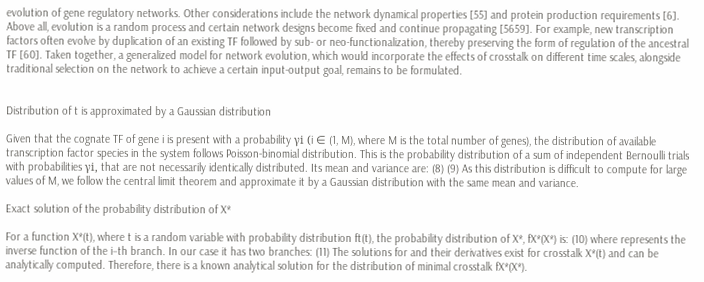evolution of gene regulatory networks. Other considerations include the network dynamical properties [55] and protein production requirements [6]. Above all, evolution is a random process and certain network designs become fixed and continue propagating [5659]. For example, new transcription factors often evolve by duplication of an existing TF followed by sub- or neo-functionalization, thereby preserving the form of regulation of the ancestral TF [60]. Taken together, a generalized model for network evolution, which would incorporate the effects of crosstalk on different time scales, alongside traditional selection on the network to achieve a certain input-output goal, remains to be formulated.


Distribution of t is approximated by a Gaussian distribution

Given that the cognate TF of gene i is present with a probability γi (i ∈ (1, M), where M is the total number of genes), the distribution of available transcription factor species in the system follows Poisson-binomial distribution. This is the probability distribution of a sum of independent Bernoulli trials with probabilities γi, that are not necessarily identically distributed. Its mean and variance are: (8) (9) As this distribution is difficult to compute for large values of M, we follow the central limit theorem and approximate it by a Gaussian distribution with the same mean and variance.

Exact solution of the probability distribution of X*

For a function X*(t), where t is a random variable with probability distribution ft(t), the probability distribution of X*, fX*(X*) is: (10) where represents the inverse function of the i−th branch. In our case it has two branches: (11) The solutions for and their derivatives exist for crosstalk X*(t) and can be analytically computed. Therefore, there is a known analytical solution for the distribution of minimal crosstalk fX*(X*).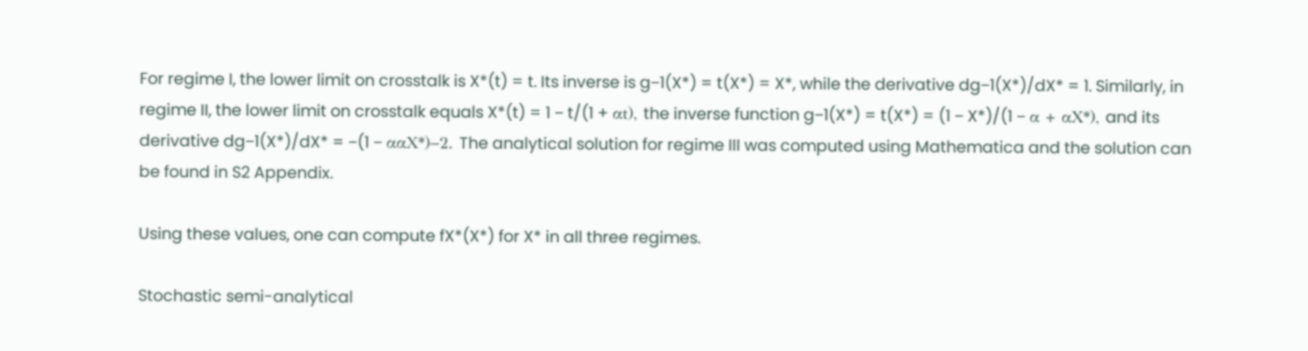For regime I, the lower limit on crosstalk is X*(t) = t. Its inverse is g−1(X*) = t(X*) = X*, while the derivative dg−1(X*)/dX* = 1. Similarly, in regime II, the lower limit on crosstalk equals X*(t) = 1 − t/(1 + αt), the inverse function g−1(X*) = t(X*) = (1 − X*)/(1 − α + αX*), and its derivative dg−1(X*)/dX* = −(1 − ααX*)−2. The analytical solution for regime III was computed using Mathematica and the solution can be found in S2 Appendix.

Using these values, one can compute fX*(X*) for X* in all three regimes.

Stochastic semi-analytical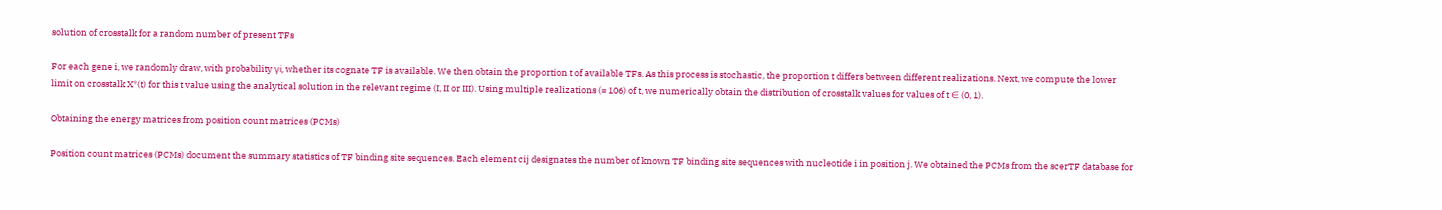solution of crosstalk for a random number of present TFs

For each gene i, we randomly draw, with probability γi, whether its cognate TF is available. We then obtain the proportion t of available TFs. As this process is stochastic, the proportion t differs between different realizations. Next, we compute the lower limit on crosstalk X*(t) for this t value using the analytical solution in the relevant regime (I, II or III). Using multiple realizations (= 106) of t, we numerically obtain the distribution of crosstalk values for values of t ∈ (0, 1).

Obtaining the energy matrices from position count matrices (PCMs)

Position count matrices (PCMs) document the summary statistics of TF binding site sequences. Each element cij designates the number of known TF binding site sequences with nucleotide i in position j. We obtained the PCMs from the scerTF database for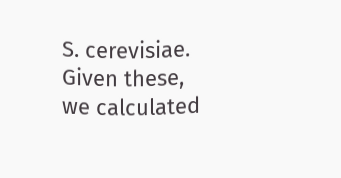S. cerevisiae. Given these, we calculated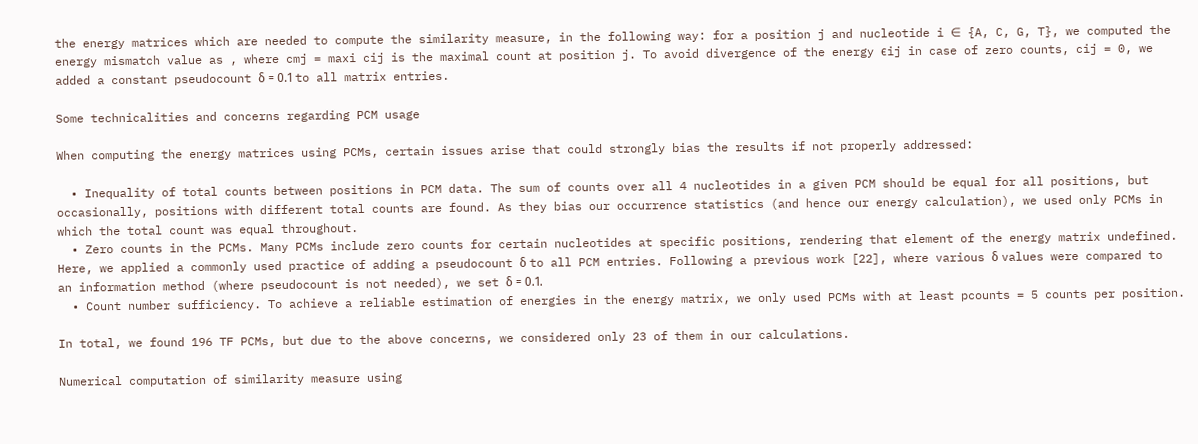the energy matrices which are needed to compute the similarity measure, in the following way: for a position j and nucleotide i ∈ {A, C, G, T}, we computed the energy mismatch value as , where cmj = maxi cij is the maximal count at position j. To avoid divergence of the energy ϵij in case of zero counts, cij = 0, we added a constant pseudocount δ = 0.1 to all matrix entries.

Some technicalities and concerns regarding PCM usage

When computing the energy matrices using PCMs, certain issues arise that could strongly bias the results if not properly addressed:

  • Inequality of total counts between positions in PCM data. The sum of counts over all 4 nucleotides in a given PCM should be equal for all positions, but occasionally, positions with different total counts are found. As they bias our occurrence statistics (and hence our energy calculation), we used only PCMs in which the total count was equal throughout.
  • Zero counts in the PCMs. Many PCMs include zero counts for certain nucleotides at specific positions, rendering that element of the energy matrix undefined. Here, we applied a commonly used practice of adding a pseudocount δ to all PCM entries. Following a previous work [22], where various δ values were compared to an information method (where pseudocount is not needed), we set δ = 0.1.
  • Count number sufficiency. To achieve a reliable estimation of energies in the energy matrix, we only used PCMs with at least pcounts = 5 counts per position.

In total, we found 196 TF PCMs, but due to the above concerns, we considered only 23 of them in our calculations.

Numerical computation of similarity measure using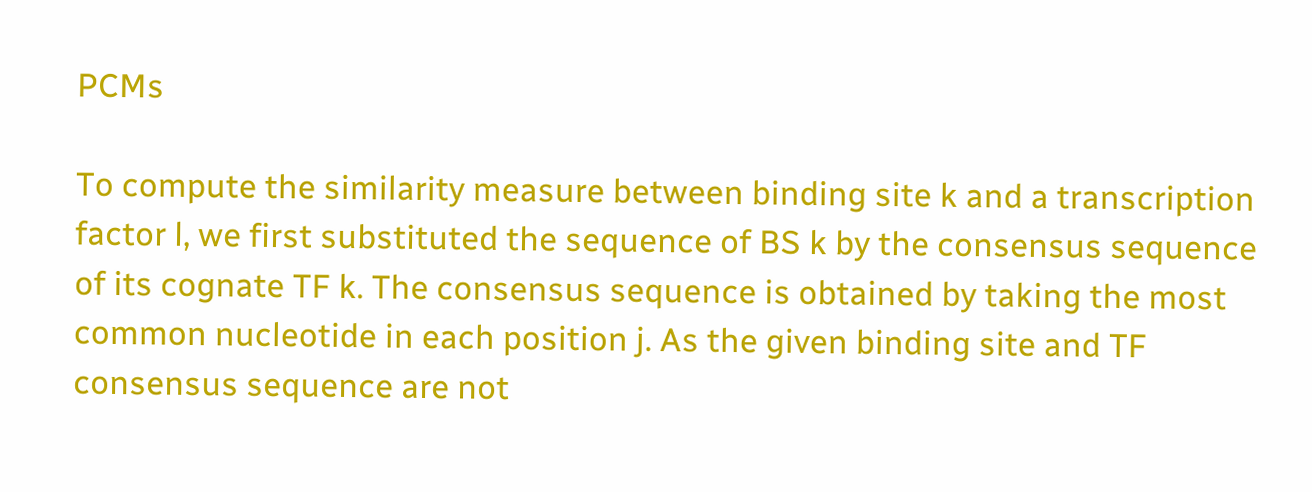PCMs

To compute the similarity measure between binding site k and a transcription factor l, we first substituted the sequence of BS k by the consensus sequence of its cognate TF k. The consensus sequence is obtained by taking the most common nucleotide in each position j. As the given binding site and TF consensus sequence are not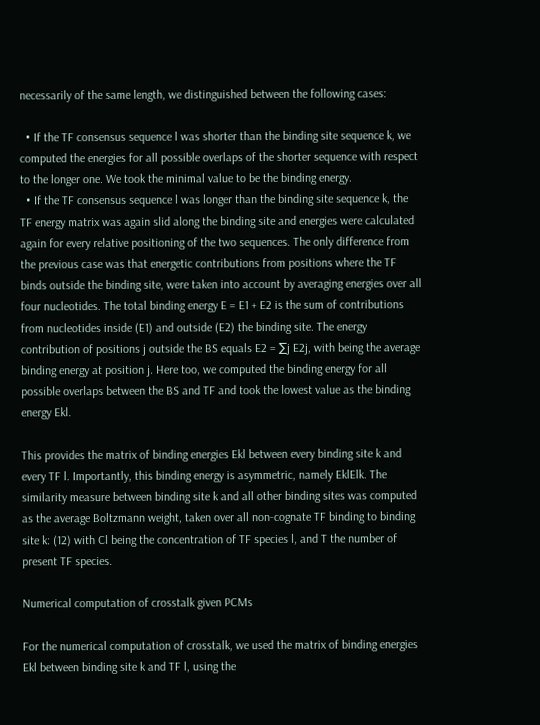necessarily of the same length, we distinguished between the following cases:

  • If the TF consensus sequence l was shorter than the binding site sequence k, we computed the energies for all possible overlaps of the shorter sequence with respect to the longer one. We took the minimal value to be the binding energy.
  • If the TF consensus sequence l was longer than the binding site sequence k, the TF energy matrix was again slid along the binding site and energies were calculated again for every relative positioning of the two sequences. The only difference from the previous case was that energetic contributions from positions where the TF binds outside the binding site, were taken into account by averaging energies over all four nucleotides. The total binding energy E = E1 + E2 is the sum of contributions from nucleotides inside (E1) and outside (E2) the binding site. The energy contribution of positions j outside the BS equals E2 = ∑j E2j, with being the average binding energy at position j. Here too, we computed the binding energy for all possible overlaps between the BS and TF and took the lowest value as the binding energy Ekl.

This provides the matrix of binding energies Ekl between every binding site k and every TF l. Importantly, this binding energy is asymmetric, namely EklElk. The similarity measure between binding site k and all other binding sites was computed as the average Boltzmann weight, taken over all non-cognate TF binding to binding site k: (12) with Cl being the concentration of TF species l, and T the number of present TF species.

Numerical computation of crosstalk given PCMs

For the numerical computation of crosstalk, we used the matrix of binding energies Ekl between binding site k and TF l, using the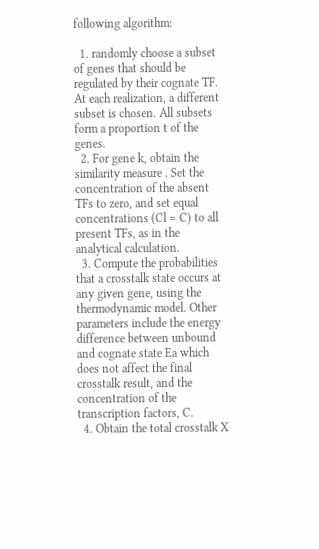following algorithm:

  1. randomly choose a subset of genes that should be regulated by their cognate TF. At each realization, a different subset is chosen. All subsets form a proportion t of the genes.
  2. For gene k, obtain the similarity measure . Set the concentration of the absent TFs to zero, and set equal concentrations (Cl = C) to all present TFs, as in the analytical calculation.
  3. Compute the probabilities that a crosstalk state occurs at any given gene, using the thermodynamic model. Other parameters include the energy difference between unbound and cognate state Ea which does not affect the final crosstalk result, and the concentration of the transcription factors, C.
  4. Obtain the total crosstalk X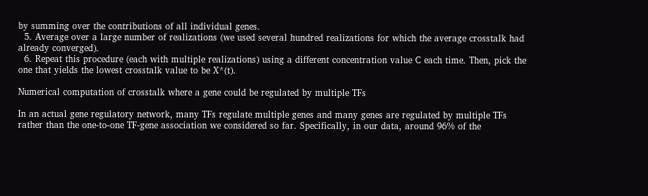by summing over the contributions of all individual genes.
  5. Average over a large number of realizations (we used several hundred realizations for which the average crosstalk had already converged).
  6. Repeat this procedure (each with multiple realizations) using a different concentration value C each time. Then, pick the one that yields the lowest crosstalk value to be X*(t).

Numerical computation of crosstalk where a gene could be regulated by multiple TFs

In an actual gene regulatory network, many TFs regulate multiple genes and many genes are regulated by multiple TFs rather than the one-to-one TF-gene association we considered so far. Specifically, in our data, around 96% of the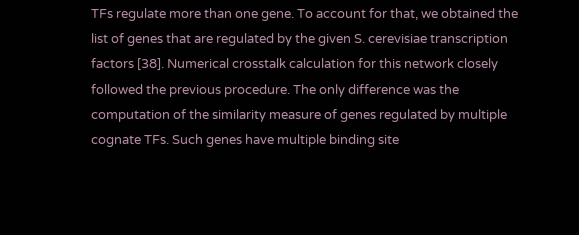TFs regulate more than one gene. To account for that, we obtained the list of genes that are regulated by the given S. cerevisiae transcription factors [38]. Numerical crosstalk calculation for this network closely followed the previous procedure. The only difference was the computation of the similarity measure of genes regulated by multiple cognate TFs. Such genes have multiple binding site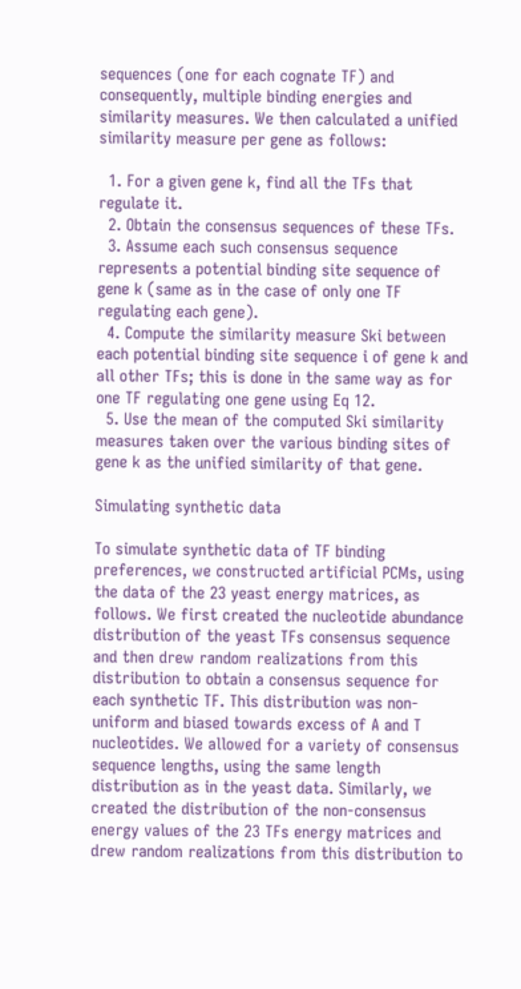sequences (one for each cognate TF) and consequently, multiple binding energies and similarity measures. We then calculated a unified similarity measure per gene as follows:

  1. For a given gene k, find all the TFs that regulate it.
  2. Obtain the consensus sequences of these TFs.
  3. Assume each such consensus sequence represents a potential binding site sequence of gene k (same as in the case of only one TF regulating each gene).
  4. Compute the similarity measure Ski between each potential binding site sequence i of gene k and all other TFs; this is done in the same way as for one TF regulating one gene using Eq 12.
  5. Use the mean of the computed Ski similarity measures taken over the various binding sites of gene k as the unified similarity of that gene.

Simulating synthetic data

To simulate synthetic data of TF binding preferences, we constructed artificial PCMs, using the data of the 23 yeast energy matrices, as follows. We first created the nucleotide abundance distribution of the yeast TFs consensus sequence and then drew random realizations from this distribution to obtain a consensus sequence for each synthetic TF. This distribution was non-uniform and biased towards excess of A and T nucleotides. We allowed for a variety of consensus sequence lengths, using the same length distribution as in the yeast data. Similarly, we created the distribution of the non-consensus energy values of the 23 TFs energy matrices and drew random realizations from this distribution to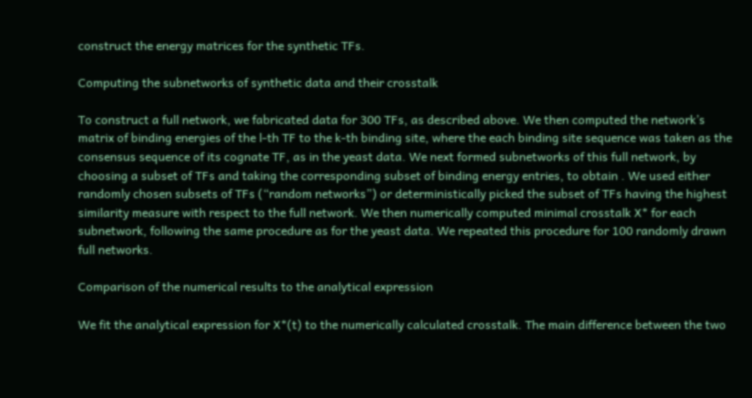construct the energy matrices for the synthetic TFs.

Computing the subnetworks of synthetic data and their crosstalk

To construct a full network, we fabricated data for 300 TFs, as described above. We then computed the network’s matrix of binding energies of the l-th TF to the k-th binding site, where the each binding site sequence was taken as the consensus sequence of its cognate TF, as in the yeast data. We next formed subnetworks of this full network, by choosing a subset of TFs and taking the corresponding subset of binding energy entries, to obtain . We used either randomly chosen subsets of TFs (“random networks”) or deterministically picked the subset of TFs having the highest similarity measure with respect to the full network. We then numerically computed minimal crosstalk X* for each subnetwork, following the same procedure as for the yeast data. We repeated this procedure for 100 randomly drawn full networks.

Comparison of the numerical results to the analytical expression

We fit the analytical expression for X*(t) to the numerically calculated crosstalk. The main difference between the two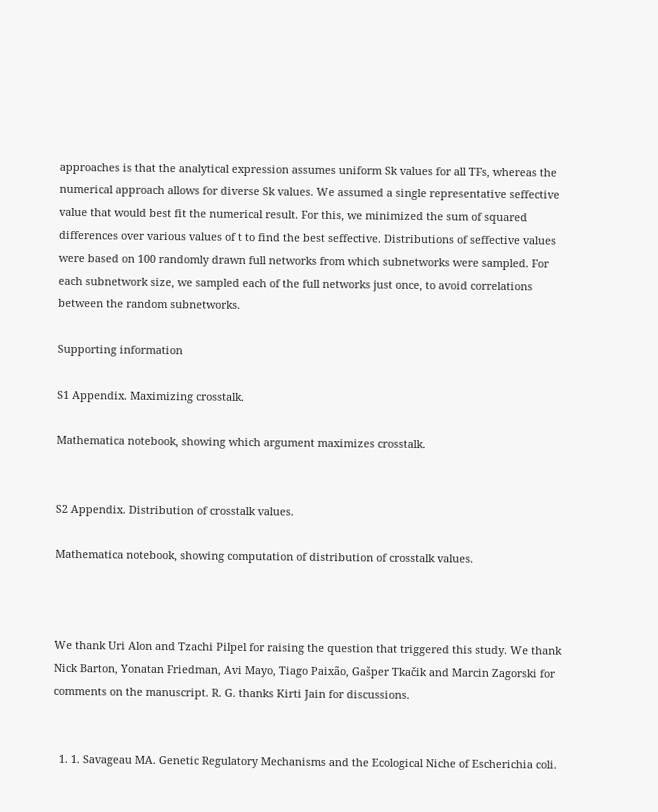approaches is that the analytical expression assumes uniform Sk values for all TFs, whereas the numerical approach allows for diverse Sk values. We assumed a single representative seffective value that would best fit the numerical result. For this, we minimized the sum of squared differences over various values of t to find the best seffective. Distributions of seffective values were based on 100 randomly drawn full networks from which subnetworks were sampled. For each subnetwork size, we sampled each of the full networks just once, to avoid correlations between the random subnetworks.

Supporting information

S1 Appendix. Maximizing crosstalk.

Mathematica notebook, showing which argument maximizes crosstalk.


S2 Appendix. Distribution of crosstalk values.

Mathematica notebook, showing computation of distribution of crosstalk values.



We thank Uri Alon and Tzachi Pilpel for raising the question that triggered this study. We thank Nick Barton, Yonatan Friedman, Avi Mayo, Tiago Paixão, Gašper Tkačik and Marcin Zagorski for comments on the manuscript. R. G. thanks Kirti Jain for discussions.


  1. 1. Savageau MA. Genetic Regulatory Mechanisms and the Ecological Niche of Escherichia coli.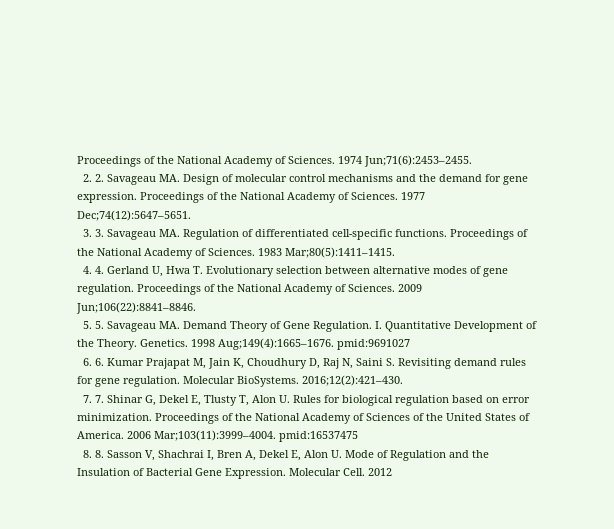Proceedings of the National Academy of Sciences. 1974 Jun;71(6):2453–2455.
  2. 2. Savageau MA. Design of molecular control mechanisms and the demand for gene expression. Proceedings of the National Academy of Sciences. 1977 Dec;74(12):5647–5651.
  3. 3. Savageau MA. Regulation of differentiated cell-specific functions. Proceedings of the National Academy of Sciences. 1983 Mar;80(5):1411–1415.
  4. 4. Gerland U, Hwa T. Evolutionary selection between alternative modes of gene regulation. Proceedings of the National Academy of Sciences. 2009 Jun;106(22):8841–8846.
  5. 5. Savageau MA. Demand Theory of Gene Regulation. I. Quantitative Development of the Theory. Genetics. 1998 Aug;149(4):1665–1676. pmid:9691027
  6. 6. Kumar Prajapat M, Jain K, Choudhury D, Raj N, Saini S. Revisiting demand rules for gene regulation. Molecular BioSystems. 2016;12(2):421–430.
  7. 7. Shinar G, Dekel E, Tlusty T, Alon U. Rules for biological regulation based on error minimization. Proceedings of the National Academy of Sciences of the United States of America. 2006 Mar;103(11):3999–4004. pmid:16537475
  8. 8. Sasson V, Shachrai I, Bren A, Dekel E, Alon U. Mode of Regulation and the Insulation of Bacterial Gene Expression. Molecular Cell. 2012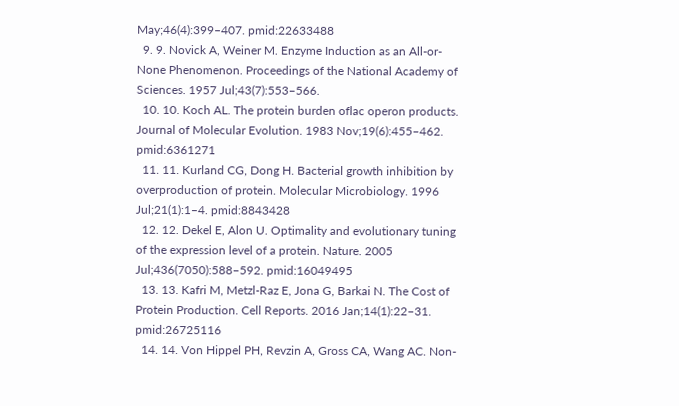May;46(4):399–407. pmid:22633488
  9. 9. Novick A, Weiner M. Enzyme Induction as an All-or-None Phenomenon. Proceedings of the National Academy of Sciences. 1957 Jul;43(7):553–566.
  10. 10. Koch AL. The protein burden oflac operon products. Journal of Molecular Evolution. 1983 Nov;19(6):455–462. pmid:6361271
  11. 11. Kurland CG, Dong H. Bacterial growth inhibition by overproduction of protein. Molecular Microbiology. 1996 Jul;21(1):1–4. pmid:8843428
  12. 12. Dekel E, Alon U. Optimality and evolutionary tuning of the expression level of a protein. Nature. 2005 Jul;436(7050):588–592. pmid:16049495
  13. 13. Kafri M, Metzl-Raz E, Jona G, Barkai N. The Cost of Protein Production. Cell Reports. 2016 Jan;14(1):22–31. pmid:26725116
  14. 14. Von Hippel PH, Revzin A, Gross CA, Wang AC. Non-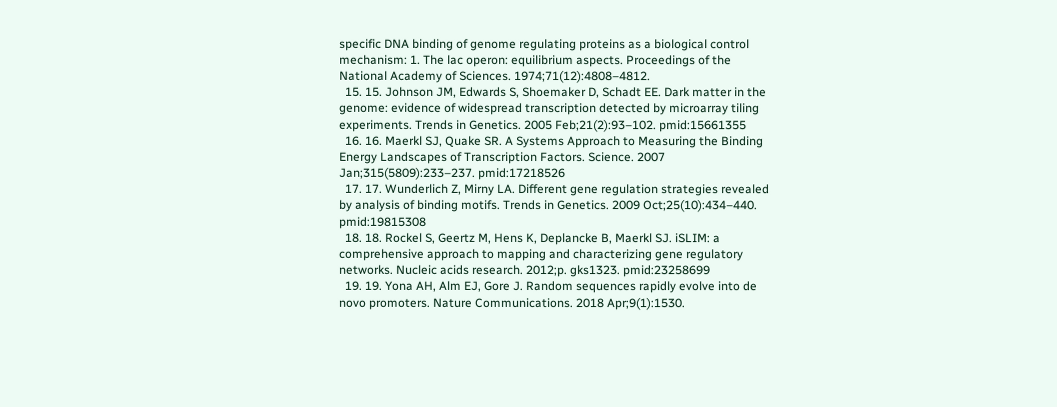specific DNA binding of genome regulating proteins as a biological control mechanism: 1. The lac operon: equilibrium aspects. Proceedings of the National Academy of Sciences. 1974;71(12):4808–4812.
  15. 15. Johnson JM, Edwards S, Shoemaker D, Schadt EE. Dark matter in the genome: evidence of widespread transcription detected by microarray tiling experiments. Trends in Genetics. 2005 Feb;21(2):93–102. pmid:15661355
  16. 16. Maerkl SJ, Quake SR. A Systems Approach to Measuring the Binding Energy Landscapes of Transcription Factors. Science. 2007 Jan;315(5809):233–237. pmid:17218526
  17. 17. Wunderlich Z, Mirny LA. Different gene regulation strategies revealed by analysis of binding motifs. Trends in Genetics. 2009 Oct;25(10):434–440. pmid:19815308
  18. 18. Rockel S, Geertz M, Hens K, Deplancke B, Maerkl SJ. iSLIM: a comprehensive approach to mapping and characterizing gene regulatory networks. Nucleic acids research. 2012;p. gks1323. pmid:23258699
  19. 19. Yona AH, Alm EJ, Gore J. Random sequences rapidly evolve into de novo promoters. Nature Communications. 2018 Apr;9(1):1530.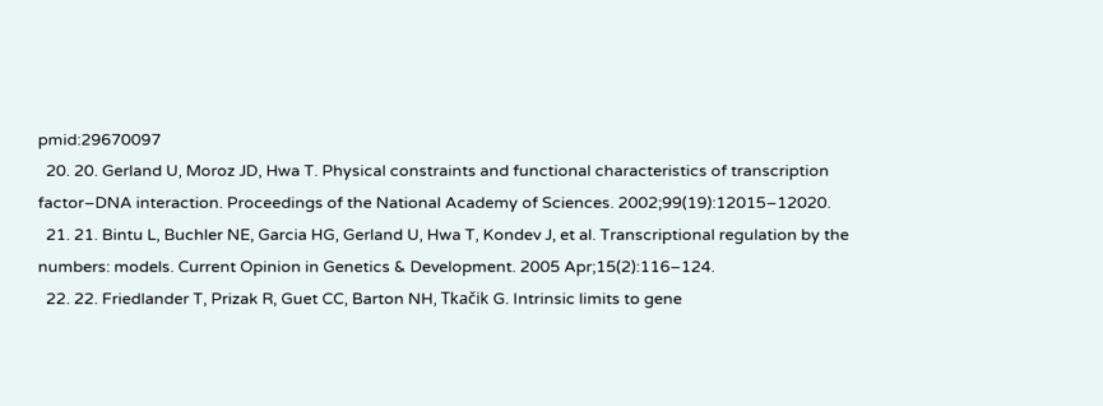pmid:29670097
  20. 20. Gerland U, Moroz JD, Hwa T. Physical constraints and functional characteristics of transcription factor–DNA interaction. Proceedings of the National Academy of Sciences. 2002;99(19):12015–12020.
  21. 21. Bintu L, Buchler NE, Garcia HG, Gerland U, Hwa T, Kondev J, et al. Transcriptional regulation by the numbers: models. Current Opinion in Genetics & Development. 2005 Apr;15(2):116–124.
  22. 22. Friedlander T, Prizak R, Guet CC, Barton NH, Tkačik G. Intrinsic limits to gene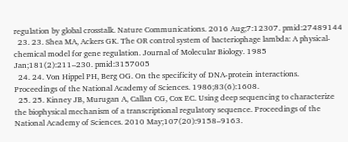regulation by global crosstalk. Nature Communications. 2016 Aug;7:12307. pmid:27489144
  23. 23. Shea MA, Ackers GK. The OR control system of bacteriophage lambda: A physical-chemical model for gene regulation. Journal of Molecular Biology. 1985 Jan;181(2):211–230. pmid:3157005
  24. 24. Von Hippel PH, Berg OG. On the specificity of DNA-protein interactions. Proceedings of the National Academy of Sciences. 1986;83(6):1608.
  25. 25. Kinney JB, Murugan A, Callan CG, Cox EC. Using deep sequencing to characterize the biophysical mechanism of a transcriptional regulatory sequence. Proceedings of the National Academy of Sciences. 2010 May;107(20):9158–9163.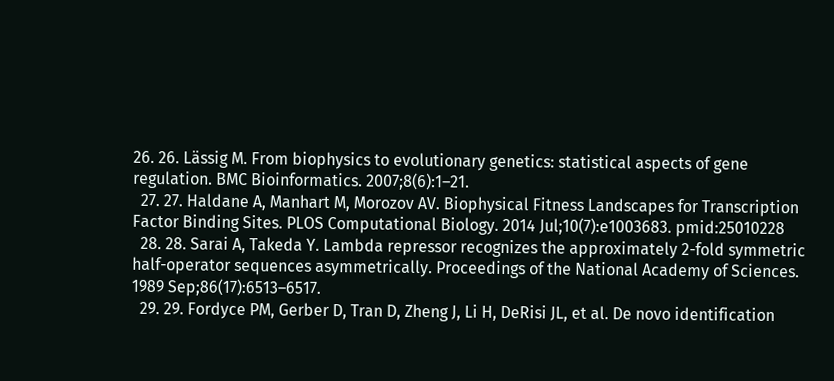26. 26. Lässig M. From biophysics to evolutionary genetics: statistical aspects of gene regulation. BMC Bioinformatics. 2007;8(6):1–21.
  27. 27. Haldane A, Manhart M, Morozov AV. Biophysical Fitness Landscapes for Transcription Factor Binding Sites. PLOS Computational Biology. 2014 Jul;10(7):e1003683. pmid:25010228
  28. 28. Sarai A, Takeda Y. Lambda repressor recognizes the approximately 2-fold symmetric half-operator sequences asymmetrically. Proceedings of the National Academy of Sciences. 1989 Sep;86(17):6513–6517.
  29. 29. Fordyce PM, Gerber D, Tran D, Zheng J, Li H, DeRisi JL, et al. De novo identification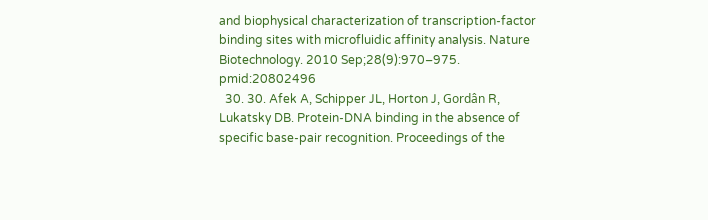and biophysical characterization of transcription-factor binding sites with microfluidic affinity analysis. Nature Biotechnology. 2010 Sep;28(9):970–975. pmid:20802496
  30. 30. Afek A, Schipper JL, Horton J, Gordân R, Lukatsky DB. Protein-DNA binding in the absence of specific base-pair recognition. Proceedings of the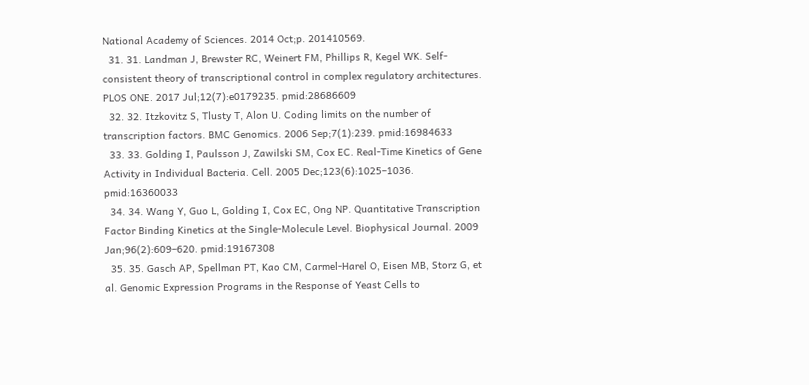National Academy of Sciences. 2014 Oct;p. 201410569.
  31. 31. Landman J, Brewster RC, Weinert FM, Phillips R, Kegel WK. Self-consistent theory of transcriptional control in complex regulatory architectures. PLOS ONE. 2017 Jul;12(7):e0179235. pmid:28686609
  32. 32. Itzkovitz S, Tlusty T, Alon U. Coding limits on the number of transcription factors. BMC Genomics. 2006 Sep;7(1):239. pmid:16984633
  33. 33. Golding I, Paulsson J, Zawilski SM, Cox EC. Real-Time Kinetics of Gene Activity in Individual Bacteria. Cell. 2005 Dec;123(6):1025–1036. pmid:16360033
  34. 34. Wang Y, Guo L, Golding I, Cox EC, Ong NP. Quantitative Transcription Factor Binding Kinetics at the Single-Molecule Level. Biophysical Journal. 2009 Jan;96(2):609–620. pmid:19167308
  35. 35. Gasch AP, Spellman PT, Kao CM, Carmel-Harel O, Eisen MB, Storz G, et al. Genomic Expression Programs in the Response of Yeast Cells to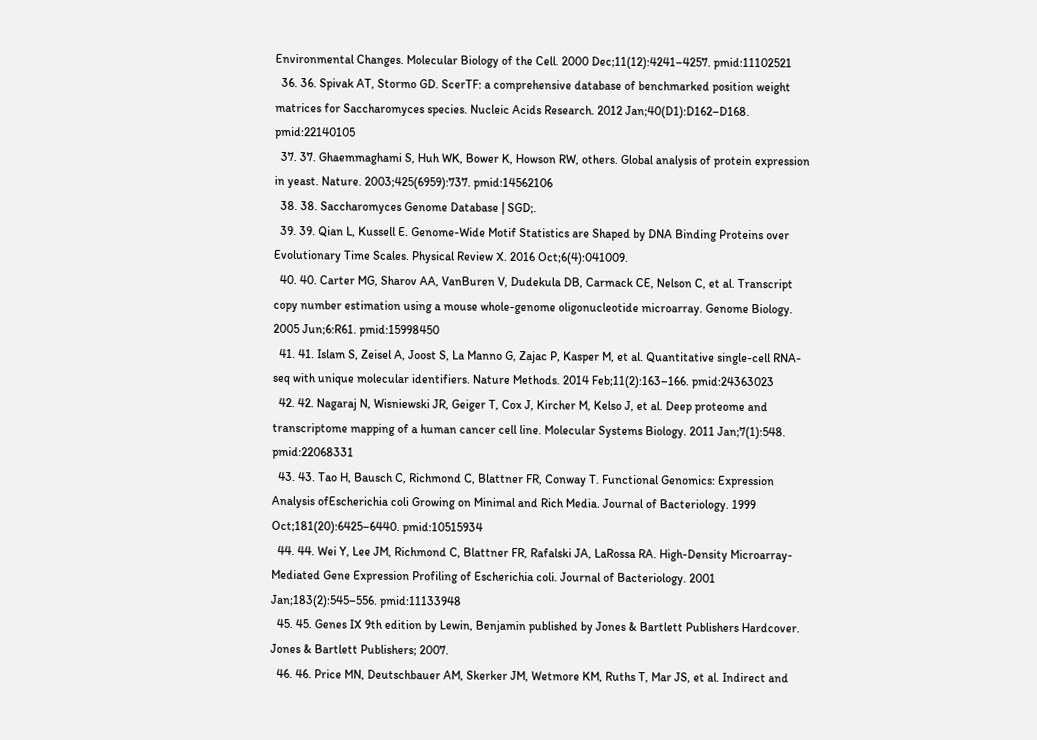Environmental Changes. Molecular Biology of the Cell. 2000 Dec;11(12):4241–4257. pmid:11102521
  36. 36. Spivak AT, Stormo GD. ScerTF: a comprehensive database of benchmarked position weight matrices for Saccharomyces species. Nucleic Acids Research. 2012 Jan;40(D1):D162–D168. pmid:22140105
  37. 37. Ghaemmaghami S, Huh WK, Bower K, Howson RW, others. Global analysis of protein expression in yeast. Nature. 2003;425(6959):737. pmid:14562106
  38. 38. Saccharomyces Genome Database | SGD;.
  39. 39. Qian L, Kussell E. Genome-Wide Motif Statistics are Shaped by DNA Binding Proteins over Evolutionary Time Scales. Physical Review X. 2016 Oct;6(4):041009.
  40. 40. Carter MG, Sharov AA, VanBuren V, Dudekula DB, Carmack CE, Nelson C, et al. Transcript copy number estimation using a mouse whole-genome oligonucleotide microarray. Genome Biology. 2005 Jun;6:R61. pmid:15998450
  41. 41. Islam S, Zeisel A, Joost S, La Manno G, Zajac P, Kasper M, et al. Quantitative single-cell RNA-seq with unique molecular identifiers. Nature Methods. 2014 Feb;11(2):163–166. pmid:24363023
  42. 42. Nagaraj N, Wisniewski JR, Geiger T, Cox J, Kircher M, Kelso J, et al. Deep proteome and transcriptome mapping of a human cancer cell line. Molecular Systems Biology. 2011 Jan;7(1):548. pmid:22068331
  43. 43. Tao H, Bausch C, Richmond C, Blattner FR, Conway T. Functional Genomics: Expression Analysis ofEscherichia coli Growing on Minimal and Rich Media. Journal of Bacteriology. 1999 Oct;181(20):6425–6440. pmid:10515934
  44. 44. Wei Y, Lee JM, Richmond C, Blattner FR, Rafalski JA, LaRossa RA. High-Density Microarray-Mediated Gene Expression Profiling of Escherichia coli. Journal of Bacteriology. 2001 Jan;183(2):545–556. pmid:11133948
  45. 45. Genes IX 9th edition by Lewin, Benjamin published by Jones & Bartlett Publishers Hardcover. Jones & Bartlett Publishers; 2007.
  46. 46. Price MN, Deutschbauer AM, Skerker JM, Wetmore KM, Ruths T, Mar JS, et al. Indirect and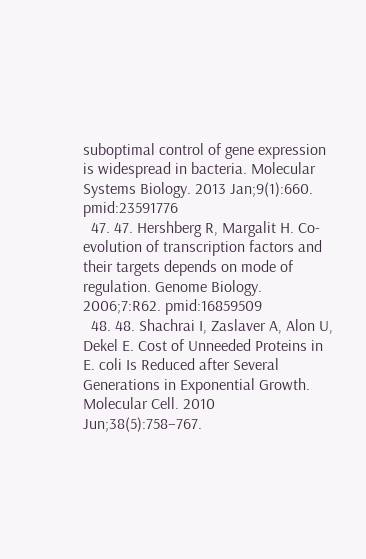suboptimal control of gene expression is widespread in bacteria. Molecular Systems Biology. 2013 Jan;9(1):660. pmid:23591776
  47. 47. Hershberg R, Margalit H. Co-evolution of transcription factors and their targets depends on mode of regulation. Genome Biology. 2006;7:R62. pmid:16859509
  48. 48. Shachrai I, Zaslaver A, Alon U, Dekel E. Cost of Unneeded Proteins in E. coli Is Reduced after Several Generations in Exponential Growth. Molecular Cell. 2010 Jun;38(5):758–767.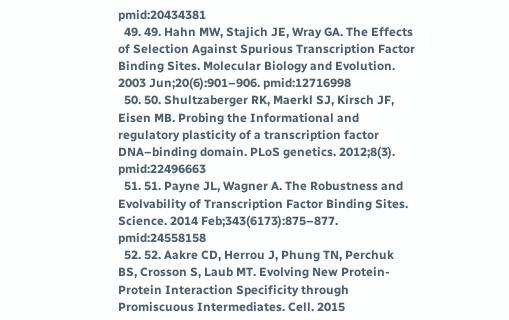pmid:20434381
  49. 49. Hahn MW, Stajich JE, Wray GA. The Effects of Selection Against Spurious Transcription Factor Binding Sites. Molecular Biology and Evolution. 2003 Jun;20(6):901–906. pmid:12716998
  50. 50. Shultzaberger RK, Maerkl SJ, Kirsch JF, Eisen MB. Probing the Informational and regulatory plasticity of a transcription factor DNA–binding domain. PLoS genetics. 2012;8(3). pmid:22496663
  51. 51. Payne JL, Wagner A. The Robustness and Evolvability of Transcription Factor Binding Sites. Science. 2014 Feb;343(6173):875–877. pmid:24558158
  52. 52. Aakre CD, Herrou J, Phung TN, Perchuk BS, Crosson S, Laub MT. Evolving New Protein-Protein Interaction Specificity through Promiscuous Intermediates. Cell. 2015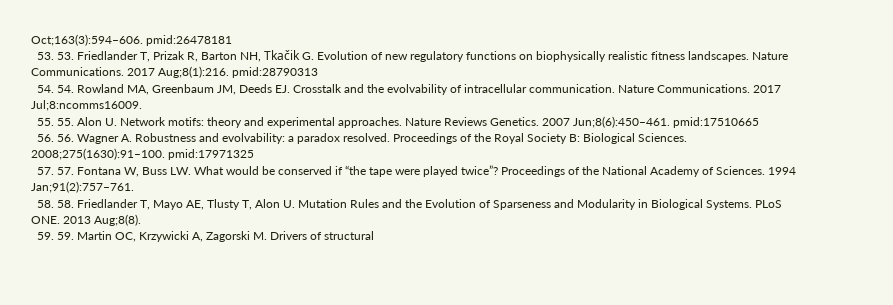Oct;163(3):594–606. pmid:26478181
  53. 53. Friedlander T, Prizak R, Barton NH, Tkačik G. Evolution of new regulatory functions on biophysically realistic fitness landscapes. Nature Communications. 2017 Aug;8(1):216. pmid:28790313
  54. 54. Rowland MA, Greenbaum JM, Deeds EJ. Crosstalk and the evolvability of intracellular communication. Nature Communications. 2017 Jul;8:ncomms16009.
  55. 55. Alon U. Network motifs: theory and experimental approaches. Nature Reviews Genetics. 2007 Jun;8(6):450–461. pmid:17510665
  56. 56. Wagner A. Robustness and evolvability: a paradox resolved. Proceedings of the Royal Society B: Biological Sciences. 2008;275(1630):91–100. pmid:17971325
  57. 57. Fontana W, Buss LW. What would be conserved if “the tape were played twice”? Proceedings of the National Academy of Sciences. 1994 Jan;91(2):757–761.
  58. 58. Friedlander T, Mayo AE, Tlusty T, Alon U. Mutation Rules and the Evolution of Sparseness and Modularity in Biological Systems. PLoS ONE. 2013 Aug;8(8).
  59. 59. Martin OC, Krzywicki A, Zagorski M. Drivers of structural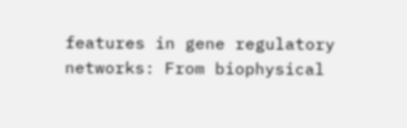features in gene regulatory networks: From biophysical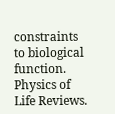constraints to biological function. Physics of Life Reviews.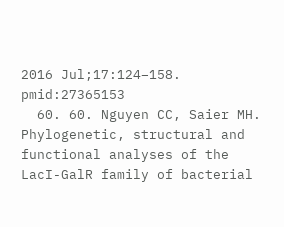2016 Jul;17:124–158. pmid:27365153
  60. 60. Nguyen CC, Saier MH. Phylogenetic, structural and functional analyses of the LacI-GalR family of bacterial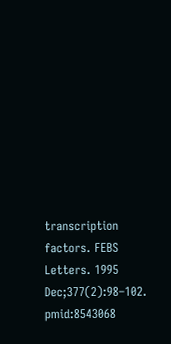transcription factors. FEBS Letters. 1995 Dec;377(2):98–102. pmid:8543068